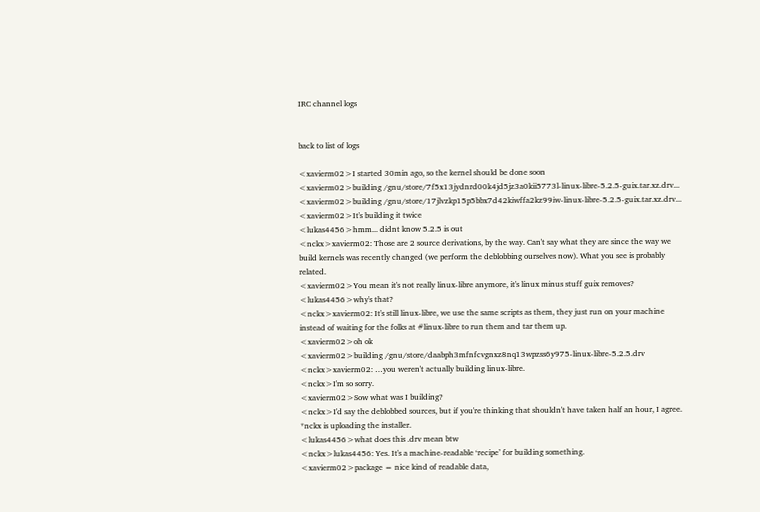IRC channel logs


back to list of logs

<xavierm02>I started 30min ago, so the kernel should be done soon
<xavierm02>building /gnu/store/7f5x13jydnrd00k4jd5jz3a0kii5773l-linux-libre-5.2.5-guix.tar.xz.drv...
<xavierm02>building /gnu/store/17jlvzkp15p5bbx7d42kiwffa2kz99iw-linux-libre-5.2.5-guix.tar.xz.drv...
<xavierm02>It's building it twice
<lukas4456>hmm... didnt know 5.2.5 is out
<nckx>xavierm02: Those are 2 source derivations, by the way. Can't say what they are since the way we build kernels was recently changed (we perform the deblobbing ourselves now). What you see is probably related.
<xavierm02>You mean it's not really linux-libre anymore, it's linux minus stuff guix removes?
<lukas4456>why's that?
<nckx>xavierm02: It's still linux-libre, we use the same scripts as them, they just run on your machine instead of waiting for the folks at #linux-libre to run them and tar them up.
<xavierm02>oh ok
<xavierm02>building /gnu/store/daabph3mfnfcvgnxz8nq13wpzss6y975-linux-libre-5.2.5.drv
<nckx>xavierm02: …you weren't actually building linux-libre.
<nckx>I'm so sorry.
<xavierm02>Sow what was I building?
<nckx>I'd say the deblobbed sources, but if you're thinking that shouldn't have taken half an hour, I agree.
*nckx is uploading the installer.
<lukas4456>what does this .drv mean btw
<nckx>lukas4456: Yes. It's a machine-readable ‘recipe’ for building something.
<xavierm02>package = nice kind of readable data,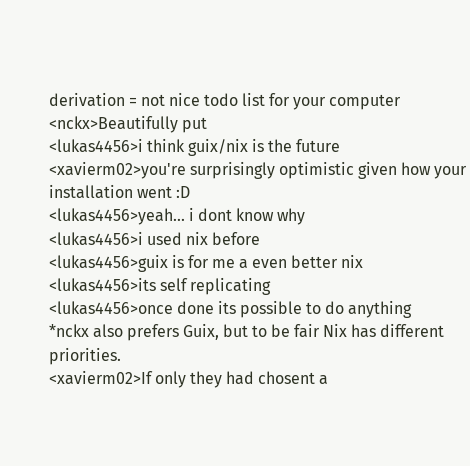derivation = not nice todo list for your computer
<nckx>Beautifully put
<lukas4456>i think guix/nix is the future
<xavierm02>you're surprisingly optimistic given how your installation went :D
<lukas4456>yeah... i dont know why
<lukas4456>i used nix before
<lukas4456>guix is for me a even better nix
<lukas4456>its self replicating
<lukas4456>once done its possible to do anything
*nckx also prefers Guix, but to be fair Nix has different priorities.
<xavierm02>If only they had chosent a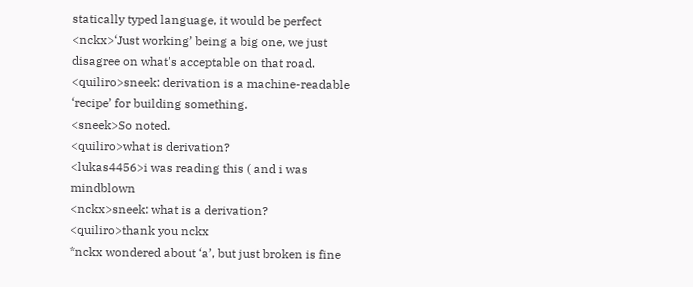statically typed language, it would be perfect
<nckx>‘Just working’ being a big one, we just disagree on what's acceptable on that road.
<quiliro>sneek: derivation is a machine-readable ‘recipe’ for building something.
<sneek>So noted.
<quiliro>what is derivation?
<lukas4456>i was reading this ( and i was mindblown
<nckx>sneek: what is a derivation?
<quiliro>thank you nckx
*nckx wondered about ‘a’, but just broken is fine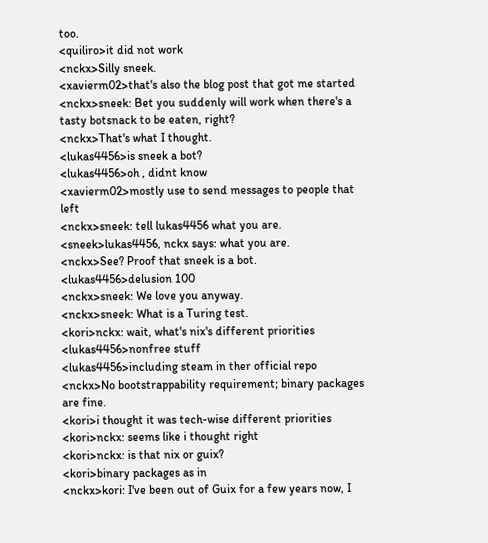too.
<quiliro>it did not work
<nckx>Silly sneek.
<xavierm02>that's also the blog post that got me started
<nckx>sneek: Bet you suddenly will work when there's a tasty botsnack to be eaten, right?
<nckx>That's what I thought.
<lukas4456>is sneek a bot?
<lukas4456>oh , didnt know
<xavierm02>mostly use to send messages to people that left
<nckx>sneek: tell lukas4456 what you are.
<sneek>lukas4456, nckx says: what you are.
<nckx>See? Proof that sneek is a bot.
<lukas4456>delusion 100
<nckx>sneek: We love you anyway.
<nckx>sneek: What is a Turing test.
<kori>nckx: wait, what's nix's different priorities
<lukas4456>nonfree stuff
<lukas4456>including steam in ther official repo
<nckx>No bootstrappability requirement; binary packages are fine.
<kori>i thought it was tech-wise different priorities
<kori>nckx: seems like i thought right
<kori>nckx: is that nix or guix?
<kori>binary packages as in
<nckx>kori: I've been out of Guix for a few years now, I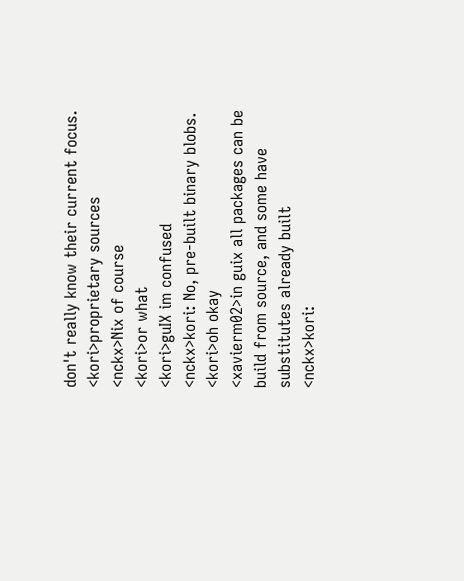don't really know their current focus.
<kori>proprietary sources
<nckx>Nix of course
<kori>or what
<kori>guIX im confused
<nckx>kori: No, pre-built binary blobs.
<kori>oh okay
<xavierm02>in guix all packages can be build from source, and some have substitutes already built
<nckx>kori: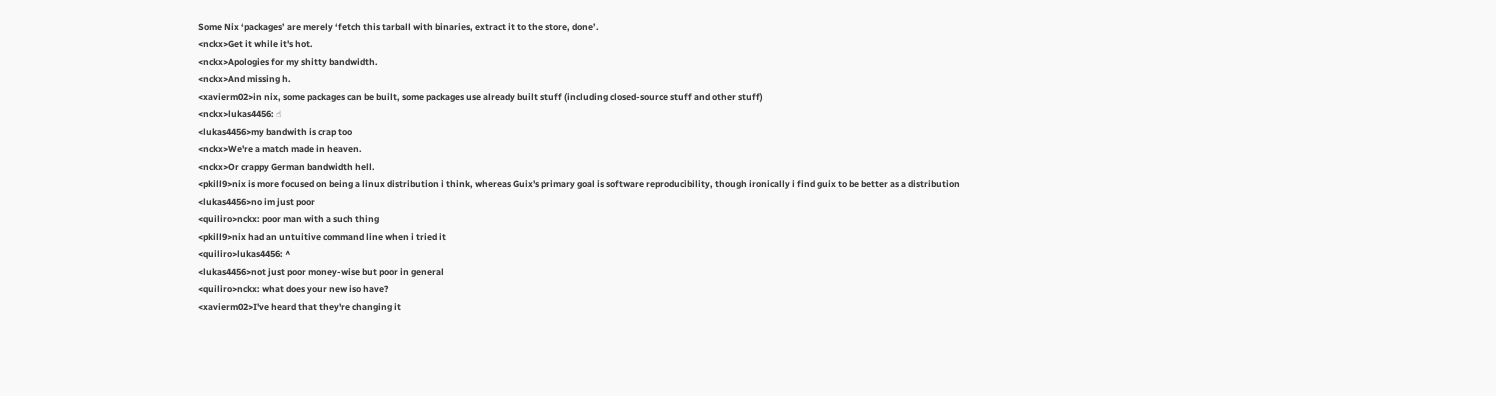Some Nix ‘packages’ are merely ‘fetch this tarball with binaries, extract it to the store, done’.
<nckx>Get it while it's hot.
<nckx>Apologies for my shitty bandwidth.
<nckx>And missing h.
<xavierm02>in nix, some packages can be built, some packages use already built stuff (including closed-source stuff and other stuff)
<nckx>lukas4456: ☝
<lukas4456>my bandwith is crap too
<nckx>We're a match made in heaven.
<nckx>Or crappy German bandwidth hell.
<pkill9>nix is more focused on being a linux distribution i think, whereas Guix's primary goal is software reproducibility, though ironically i find guix to be better as a distribution
<lukas4456>no im just poor
<quiliro>nckx: poor man with a such thing
<pkill9>nix had an untuitive command line when i tried it
<quiliro>lukas4456: ^
<lukas4456>not just poor money-wise but poor in general
<quiliro>nckx: what does your new iso have?
<xavierm02>I've heard that they're changing it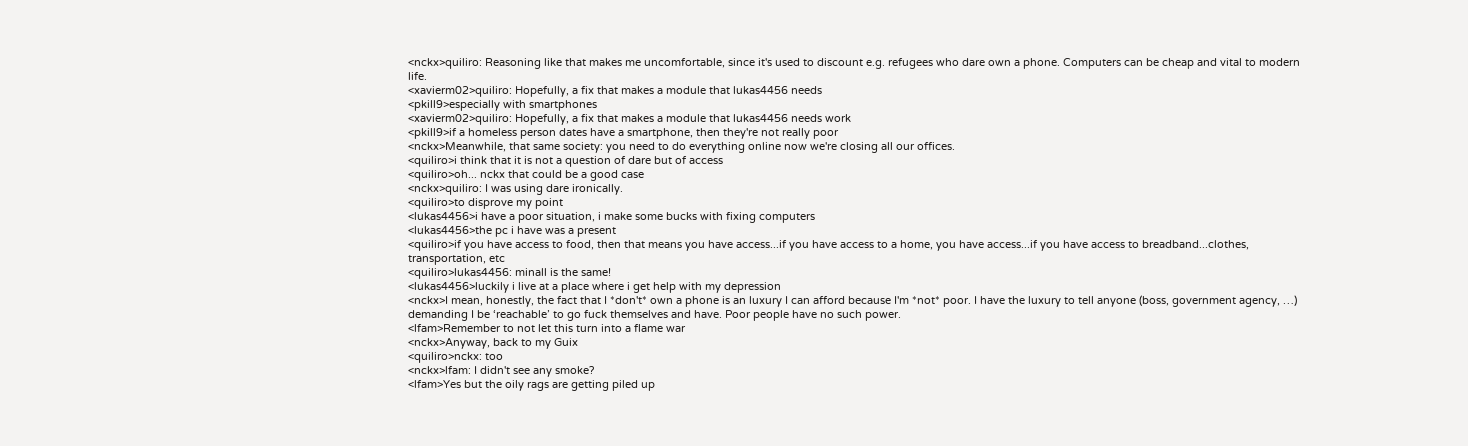<nckx>quiliro: Reasoning like that makes me uncomfortable, since it's used to discount e.g. refugees who dare own a phone. Computers can be cheap and vital to modern life.
<xavierm02>quiliro: Hopefully, a fix that makes a module that lukas4456 needs
<pkill9>especially with smartphones
<xavierm02>quiliro: Hopefully, a fix that makes a module that lukas4456 needs work
<pkill9>if a homeless person dates have a smartphone, then they're not really poor
<nckx>Meanwhile, that same society: you need to do everything online now we're closing all our offices.
<quiliro>i think that it is not a question of dare but of access
<quiliro>oh... nckx that could be a good case
<nckx>quiliro: I was using dare ironically.
<quiliro>to disprove my point
<lukas4456>i have a poor situation, i make some bucks with fixing computers
<lukas4456>the pc i have was a present
<quiliro>if you have access to food, then that means you have access...if you have access to a home, you have access...if you have access to breadband...clothes, transportation, etc
<quiliro>lukas4456: minall is the same!
<lukas4456>luckily i live at a place where i get help with my depression
<nckx>I mean, honestly, the fact that I *don't* own a phone is an luxury I can afford because I'm *not* poor. I have the luxury to tell anyone (boss, government agency, …) demanding I be ‘reachable’ to go fuck themselves and have. Poor people have no such power.
<lfam>Remember to not let this turn into a flame war
<nckx>Anyway, back to my Guix
<quiliro>nckx: too
<nckx>lfam: I didn't see any smoke?
<lfam>Yes but the oily rags are getting piled up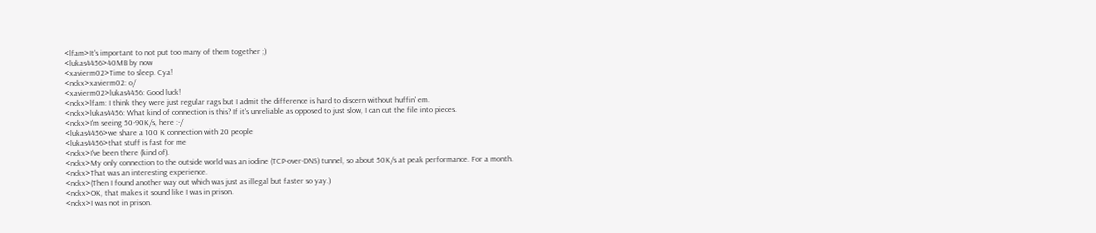<lfam>It's important to not put too many of them together ;)
<lukas4456>40MB by now
<xavierm02>Time to sleep. Cya!
<nckx>xavierm02: o/
<xavierm02>lukas4456: Good luck!
<nckx>lfam: I think they were just regular rags but I admit the difference is hard to discern without huffin' em.
<nckx>lukas4456: What kind of connection is this? If it's unreliable as opposed to just slow, I can cut the file into pieces.
<nckx>I'm seeing 50-90K/s, here :-/
<lukas4456>we share a 100 K connection with 20 people
<lukas4456>that stuff is fast for me
<nckx>I've been there (kind of).
<nckx>My only connection to the outside world was an iodine (TCP-over-DNS) tunnel, so about 50K/s at peak performance. For a month.
<nckx>That was an interesting experience.
<nckx>(Then I found another way out which was just as illegal but faster so yay.)
<nckx>OK, that makes it sound like I was in prison.
<nckx>I was not in prison.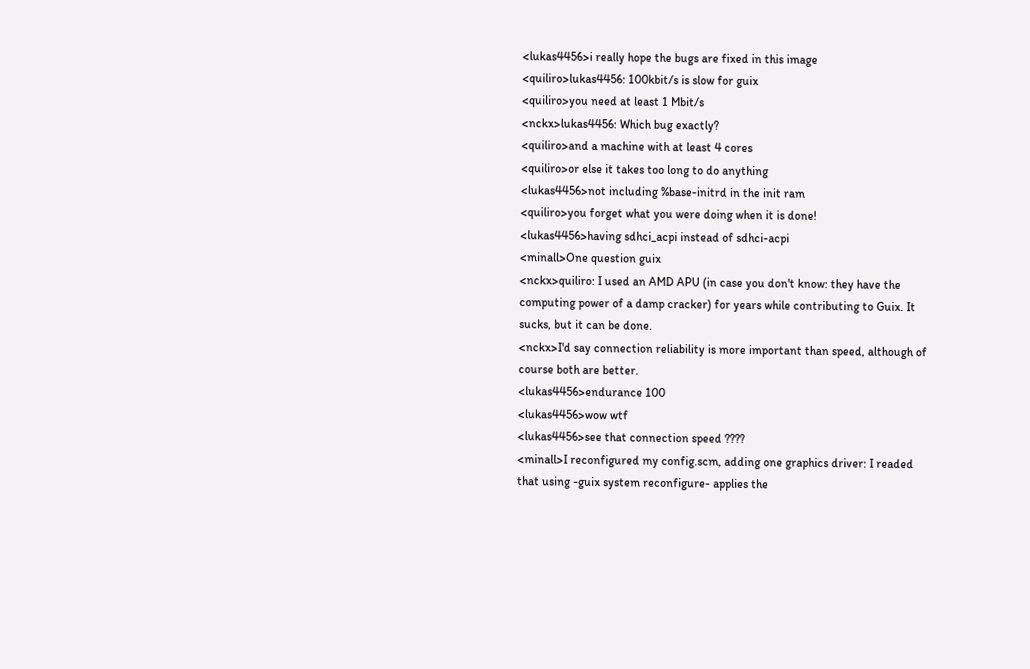<lukas4456>i really hope the bugs are fixed in this image
<quiliro>lukas4456: 100kbit/s is slow for guix
<quiliro>you need at least 1 Mbit/s
<nckx>lukas4456: Which bug exactly?
<quiliro>and a machine with at least 4 cores
<quiliro>or else it takes too long to do anything
<lukas4456>not including %base-initrd in the init ram
<quiliro>you forget what you were doing when it is done!
<lukas4456>having sdhci_acpi instead of sdhci-acpi
<minall>One question guix
<nckx>quiliro: I used an AMD APU (in case you don't know: they have the computing power of a damp cracker) for years while contributing to Guix. It sucks, but it can be done.
<nckx>I'd say connection reliability is more important than speed, although of course both are better.
<lukas4456>endurance 100
<lukas4456>wow wtf
<lukas4456>see that connection speed ????
<minall>I reconfigured my config.scm, adding one graphics driver: I readed that using -guix system reconfigure- applies the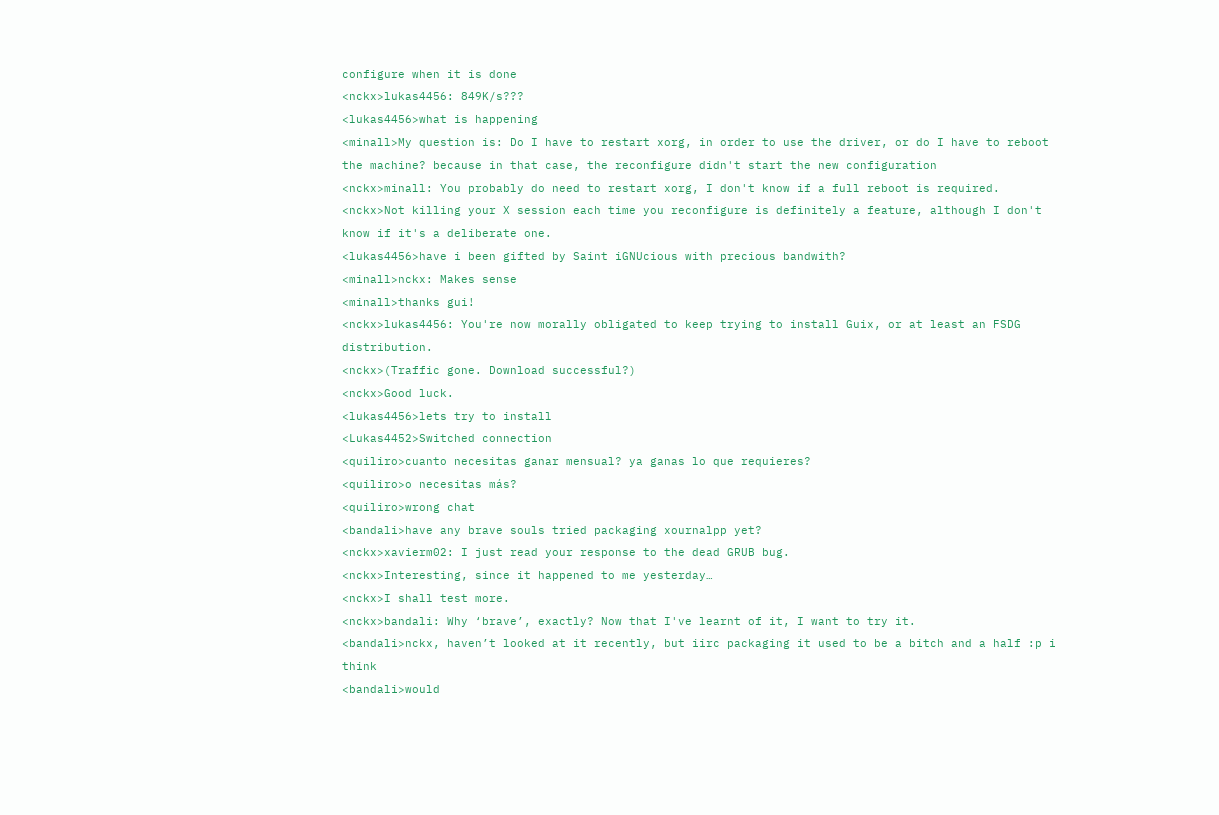configure when it is done
<nckx>lukas4456: 849K/s???
<lukas4456>what is happening
<minall>My question is: Do I have to restart xorg, in order to use the driver, or do I have to reboot the machine? because in that case, the reconfigure didn't start the new configuration
<nckx>minall: You probably do need to restart xorg, I don't know if a full reboot is required.
<nckx>Not killing your X session each time you reconfigure is definitely a feature, although I don't know if it's a deliberate one.
<lukas4456>have i been gifted by Saint iGNUcious with precious bandwith?
<minall>nckx: Makes sense
<minall>thanks gui!
<nckx>lukas4456: You're now morally obligated to keep trying to install Guix, or at least an FSDG distribution.
<nckx>(Traffic gone. Download successful?)
<nckx>Good luck.
<lukas4456>lets try to install
<Lukas4452>Switched connection
<quiliro>cuanto necesitas ganar mensual? ya ganas lo que requieres?
<quiliro>o necesitas más?
<quiliro>wrong chat
<bandali>have any brave souls tried packaging xournalpp yet?
<nckx>xavierm02: I just read your response to the dead GRUB bug.
<nckx>Interesting, since it happened to me yesterday…
<nckx>I shall test more.
<nckx>bandali: Why ‘brave’, exactly? Now that I've learnt of it, I want to try it.
<bandali>nckx, haven’t looked at it recently, but iirc packaging it used to be a bitch and a half :p i think
<bandali>would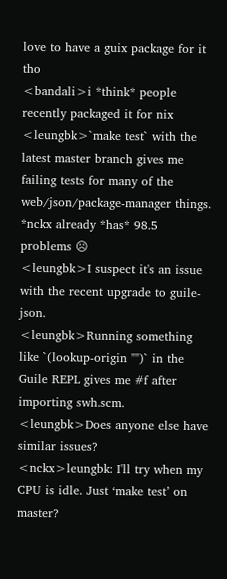love to have a guix package for it tho
<bandali>i *think* people recently packaged it for nix
<leungbk>`make test` with the latest master branch gives me failing tests for many of the web/json/package-manager things.
*nckx already *has* 98.5 problems ☹
<leungbk>I suspect it's an issue with the recent upgrade to guile-json.
<leungbk>Running something like `(lookup-origin "")` in the Guile REPL gives me #f after importing swh.scm.
<leungbk>Does anyone else have similar issues?
<nckx>leungbk: I'll try when my CPU is idle. Just ‘make test’ on master?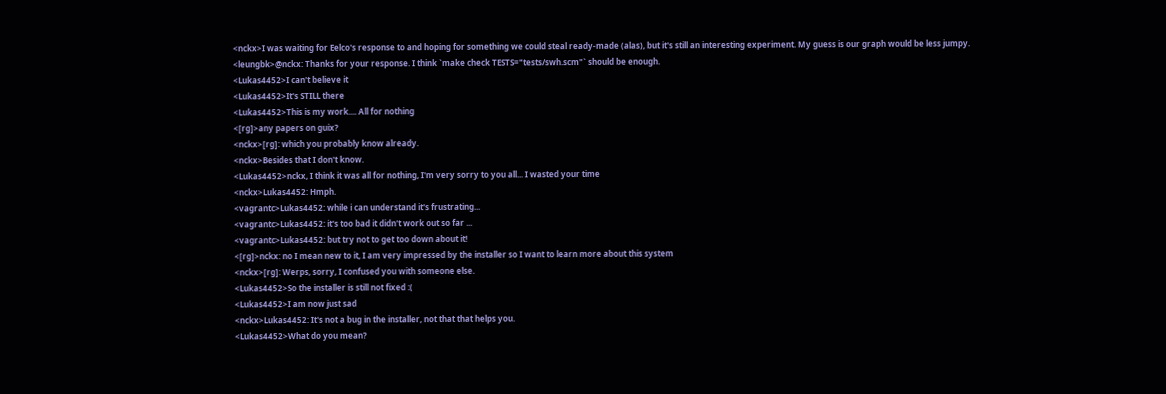<nckx>I was waiting for Eelco's response to and hoping for something we could steal ready-made (alas), but it's still an interesting experiment. My guess is our graph would be less jumpy.
<leungbk>@nckx: Thanks for your response. I think `make check TESTS="tests/swh.scm"` should be enough.
<Lukas4452>I can't believe it
<Lukas4452>It's STILL there
<Lukas4452>This is my work.... All for nothing
<[rg]>any papers on guix?
<nckx>[rg]: which you probably know already.
<nckx>Besides that I don't know.
<Lukas4452>nckx, I think it was all for nothing, I'm very sorry to you all... I wasted your time
<nckx>Lukas4452: Hmph.
<vagrantc>Lukas4452: while i can understand it's frustrating...
<vagrantc>Lukas4452: it's too bad it didn't work out so far ...
<vagrantc>Lukas4452: but try not to get too down about it!
<[rg]>nckx: no I mean new to it, I am very impressed by the installer so I want to learn more about this system
<nckx>[rg]: Werps, sorry, I confused you with someone else.
<Lukas4452>So the installer is still not fixed :(
<Lukas4452>I am now just sad
<nckx>Lukas4452: It's not a bug in the installer, not that that helps you.
<Lukas4452>What do you mean?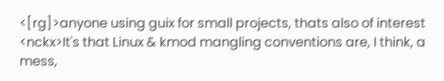<[rg]>anyone using guix for small projects, thats also of interest
<nckx>It's that Linux & kmod mangling conventions are, I think, a mess,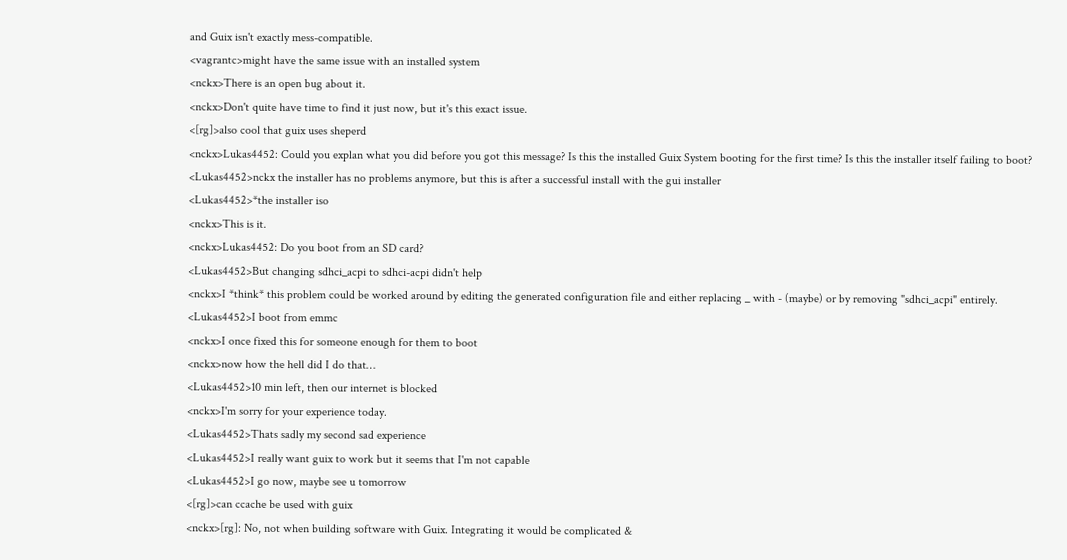and Guix isn't exactly mess-compatible.
<vagrantc>might have the same issue with an installed system
<nckx>There is an open bug about it.
<nckx>Don't quite have time to find it just now, but it's this exact issue.
<[rg]>also cool that guix uses sheperd
<nckx>Lukas4452: Could you explan what you did before you got this message? Is this the installed Guix System booting for the first time? Is this the installer itself failing to boot?
<Lukas4452>nckx the installer has no problems anymore, but this is after a successful install with the gui installer
<Lukas4452>*the installer iso
<nckx>This is it.
<nckx>Lukas4452: Do you boot from an SD card?
<Lukas4452>But changing sdhci_acpi to sdhci-acpi didn't help
<nckx>I *think* this problem could be worked around by editing the generated configuration file and either replacing _ with - (maybe) or by removing "sdhci_acpi" entirely.
<Lukas4452>I boot from emmc
<nckx>I once fixed this for someone enough for them to boot
<nckx>now how the hell did I do that…
<Lukas4452>10 min left, then our internet is blocked
<nckx>I'm sorry for your experience today.
<Lukas4452>Thats sadly my second sad experience
<Lukas4452>I really want guix to work but it seems that I'm not capable
<Lukas4452>I go now, maybe see u tomorrow
<[rg]>can ccache be used with guix
<nckx>[rg]: No, not when building software with Guix. Integrating it would be complicated &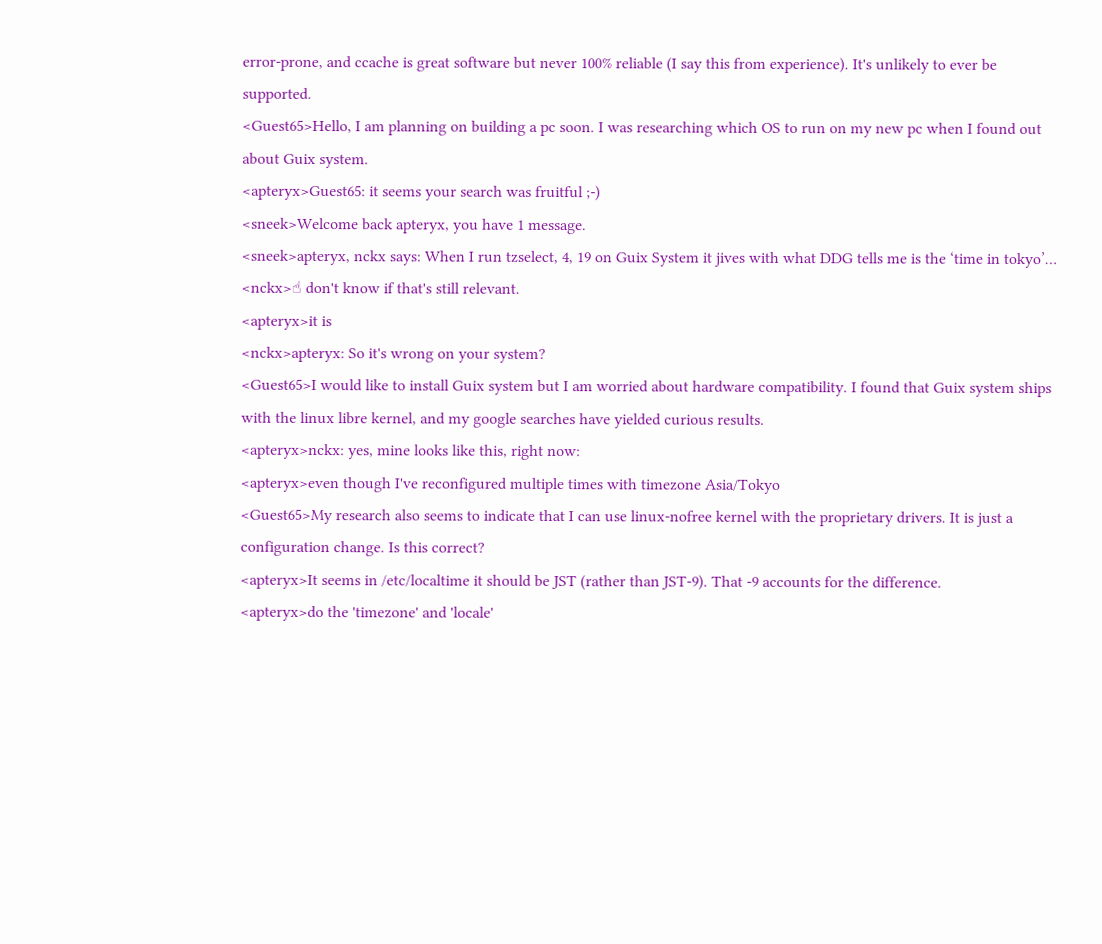error-prone, and ccache is great software but never 100% reliable (I say this from experience). It's unlikely to ever be supported.
<Guest65>Hello, I am planning on building a pc soon. I was researching which OS to run on my new pc when I found out about Guix system.
<apteryx>Guest65: it seems your search was fruitful ;-)
<sneek>Welcome back apteryx, you have 1 message.
<sneek>apteryx, nckx says: When I run tzselect, 4, 19 on Guix System it jives with what DDG tells me is the ‘time in tokyo’…
<nckx>☝ don't know if that's still relevant.
<apteryx>it is
<nckx>apteryx: So it's wrong on your system?
<Guest65>I would like to install Guix system but I am worried about hardware compatibility. I found that Guix system ships with the linux libre kernel, and my google searches have yielded curious results.
<apteryx>nckx: yes, mine looks like this, right now:
<apteryx>even though I've reconfigured multiple times with timezone Asia/Tokyo
<Guest65>My research also seems to indicate that I can use linux-nofree kernel with the proprietary drivers. It is just a configuration change. Is this correct?
<apteryx>It seems in /etc/localtime it should be JST (rather than JST-9). That -9 accounts for the difference.
<apteryx>do the 'timezone' and 'locale'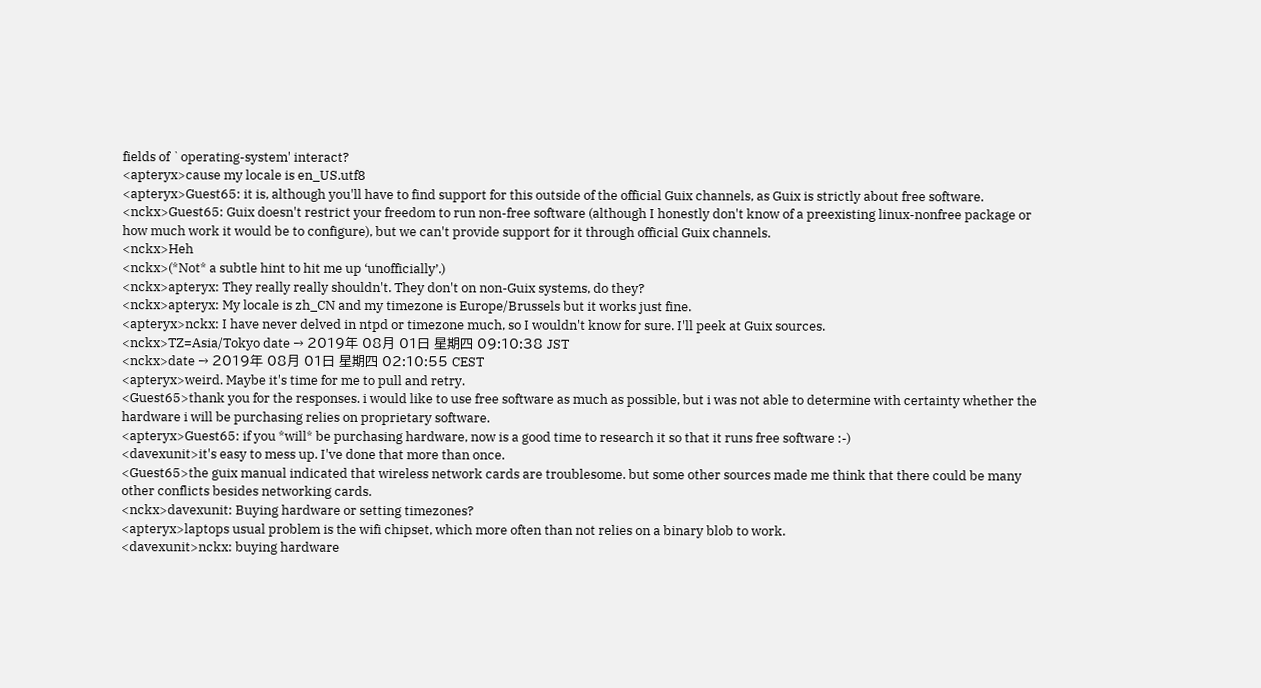fields of `operating-system' interact?
<apteryx>cause my locale is en_US.utf8
<apteryx>Guest65: it is, although you'll have to find support for this outside of the official Guix channels, as Guix is strictly about free software.
<nckx>Guest65: Guix doesn't restrict your freedom to run non-free software (although I honestly don't know of a preexisting linux-nonfree package or how much work it would be to configure), but we can't provide support for it through official Guix channels.
<nckx>Heh
<nckx>(*Not* a subtle hint to hit me up ‘unofficially’.)
<nckx>apteryx: They really really shouldn't. They don't on non-Guix systems, do they?
<nckx>apteryx: My locale is zh_CN and my timezone is Europe/Brussels but it works just fine.
<apteryx>nckx: I have never delved in ntpd or timezone much, so I wouldn't know for sure. I'll peek at Guix sources.
<nckx>TZ=Asia/Tokyo date → 2019年 08月 01日 星期四 09:10:38 JST
<nckx>date → 2019年 08月 01日 星期四 02:10:55 CEST
<apteryx>weird. Maybe it's time for me to pull and retry.
<Guest65>thank you for the responses. i would like to use free software as much as possible, but i was not able to determine with certainty whether the hardware i will be purchasing relies on proprietary software.
<apteryx>Guest65: if you *will* be purchasing hardware, now is a good time to research it so that it runs free software :-)
<davexunit>it's easy to mess up. I've done that more than once.
<Guest65>the guix manual indicated that wireless network cards are troublesome. but some other sources made me think that there could be many other conflicts besides networking cards.
<nckx>davexunit: Buying hardware or setting timezones?
<apteryx>laptops usual problem is the wifi chipset, which more often than not relies on a binary blob to work.
<davexunit>nckx: buying hardware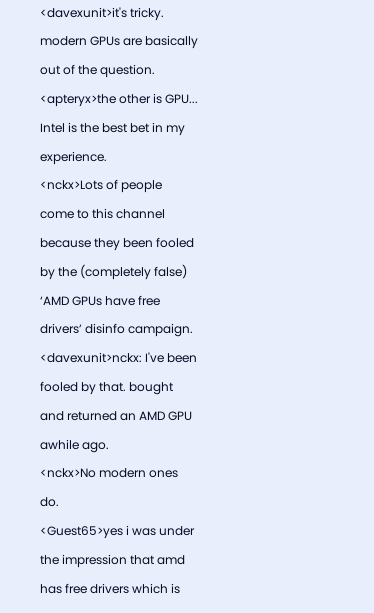<davexunit>it's tricky. modern GPUs are basically out of the question.
<apteryx>the other is GPU... Intel is the best bet in my experience.
<nckx>Lots of people come to this channel because they been fooled by the (completely false) ‘AMD GPUs have free drivers’ disinfo campaign.
<davexunit>nckx: I've been fooled by that. bought and returned an AMD GPU awhile ago.
<nckx>No modern ones do.
<Guest65>yes i was under the impression that amd has free drivers which is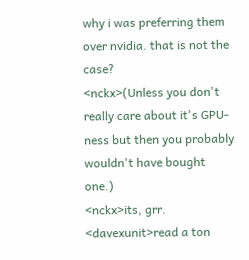why i was preferring them over nvidia. that is not the case?
<nckx>(Unless you don't really care about it's GPU-ness but then you probably wouldn't have bought one.)
<nckx>its, grr.
<davexunit>read a ton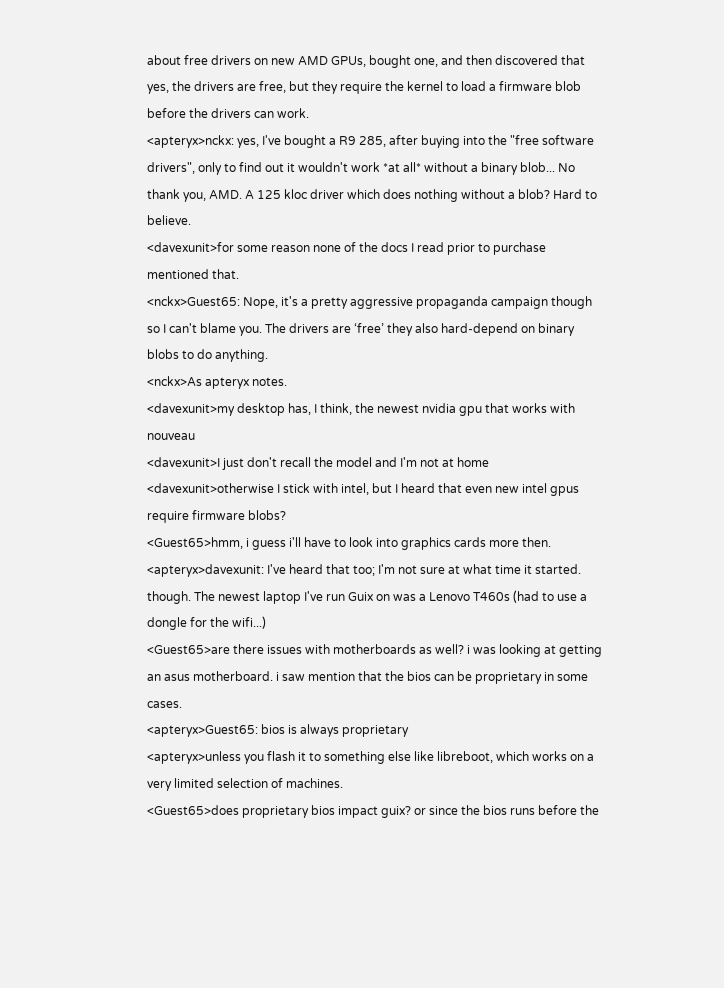about free drivers on new AMD GPUs, bought one, and then discovered that yes, the drivers are free, but they require the kernel to load a firmware blob before the drivers can work.
<apteryx>nckx: yes, I've bought a R9 285, after buying into the "free software drivers", only to find out it wouldn't work *at all* without a binary blob... No thank you, AMD. A 125 kloc driver which does nothing without a blob? Hard to believe.
<davexunit>for some reason none of the docs I read prior to purchase mentioned that.
<nckx>Guest65: Nope, it's a pretty aggressive propaganda campaign though so I can't blame you. The drivers are ‘free’ they also hard-depend on binary blobs to do anything.
<nckx>As apteryx notes.
<davexunit>my desktop has, I think, the newest nvidia gpu that works with nouveau
<davexunit>I just don't recall the model and I'm not at home
<davexunit>otherwise I stick with intel, but I heard that even new intel gpus require firmware blobs?
<Guest65>hmm, i guess i'll have to look into graphics cards more then.
<apteryx>davexunit: I've heard that too; I'm not sure at what time it started. though. The newest laptop I've run Guix on was a Lenovo T460s (had to use a dongle for the wifi...)
<Guest65>are there issues with motherboards as well? i was looking at getting an asus motherboard. i saw mention that the bios can be proprietary in some cases.
<apteryx>Guest65: bios is always proprietary
<apteryx>unless you flash it to something else like libreboot, which works on a very limited selection of machines.
<Guest65>does proprietary bios impact guix? or since the bios runs before the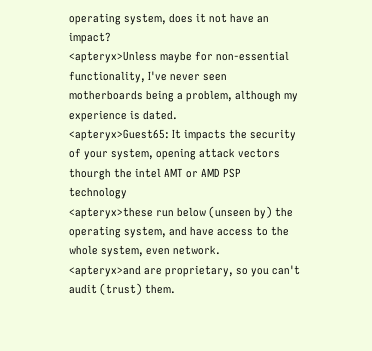operating system, does it not have an impact?
<apteryx>Unless maybe for non-essential functionality, I've never seen motherboards being a problem, although my experience is dated.
<apteryx>Guest65: It impacts the security of your system, opening attack vectors thourgh the intel AMT or AMD PSP technology
<apteryx>these run below (unseen by) the operating system, and have access to the whole system, even network.
<apteryx>and are proprietary, so you can't audit (trust) them.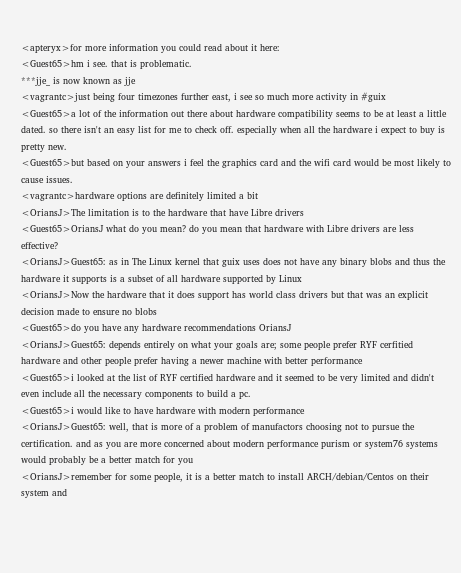<apteryx>for more information you could read about it here:
<Guest65>hm i see. that is problematic.
***jje_ is now known as jje
<vagrantc>just being four timezones further east, i see so much more activity in #guix
<Guest65>a lot of the information out there about hardware compatibility seems to be at least a little dated. so there isn't an easy list for me to check off. especially when all the hardware i expect to buy is pretty new.
<Guest65>but based on your answers i feel the graphics card and the wifi card would be most likely to cause issues.
<vagrantc>hardware options are definitely limited a bit
<OriansJ>The limitation is to the hardware that have Libre drivers
<Guest65>OriansJ what do you mean? do you mean that hardware with Libre drivers are less effective?
<OriansJ>Guest65: as in The Linux kernel that guix uses does not have any binary blobs and thus the hardware it supports is a subset of all hardware supported by Linux
<OriansJ>Now the hardware that it does support has world class drivers but that was an explicit decision made to ensure no blobs
<Guest65>do you have any hardware recommendations OriansJ
<OriansJ>Guest65: depends entirely on what your goals are; some people prefer RYF cerfitied hardware and other people prefer having a newer machine with better performance
<Guest65>i looked at the list of RYF certified hardware and it seemed to be very limited and didn't even include all the necessary components to build a pc.
<Guest65>i would like to have hardware with modern performance
<OriansJ>Guest65: well, that is more of a problem of manufactors choosing not to pursue the certification. and as you are more concerned about modern performance purism or system76 systems would probably be a better match for you
<OriansJ>remember for some people, it is a better match to install ARCH/debian/Centos on their system and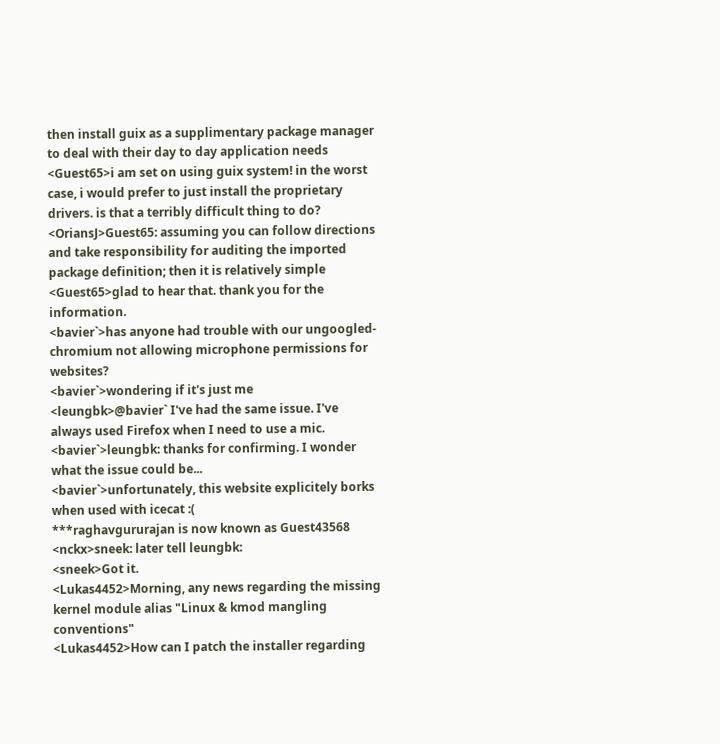then install guix as a supplimentary package manager to deal with their day to day application needs
<Guest65>i am set on using guix system! in the worst case, i would prefer to just install the proprietary drivers. is that a terribly difficult thing to do?
<OriansJ>Guest65: assuming you can follow directions and take responsibility for auditing the imported package definition; then it is relatively simple
<Guest65>glad to hear that. thank you for the information.
<bavier`>has anyone had trouble with our ungoogled-chromium not allowing microphone permissions for websites?
<bavier`>wondering if it's just me
<leungbk>@bavier` I've had the same issue. I've always used Firefox when I need to use a mic.
<bavier`>leungbk: thanks for confirming. I wonder what the issue could be...
<bavier`>unfortunately, this website explicitely borks when used with icecat :(
***raghavgururajan is now known as Guest43568
<nckx>sneek: later tell leungbk:
<sneek>Got it.
<Lukas4452>Morning, any news regarding the missing kernel module alias "Linux & kmod mangling conventions"
<Lukas4452>How can I patch the installer regarding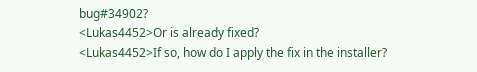bug#34902?
<Lukas4452>Or is already fixed?
<Lukas4452>If so, how do I apply the fix in the installer?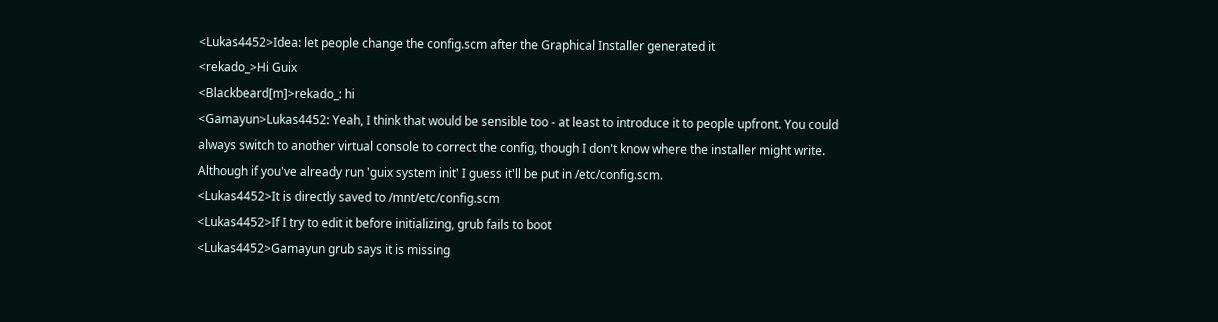<Lukas4452>Idea: let people change the config.scm after the Graphical Installer generated it
<rekado_>Hi Guix
<Blackbeard[m]>rekado_: hi
<Gamayun>Lukas4452: Yeah, I think that would be sensible too - at least to introduce it to people upfront. You could always switch to another virtual console to correct the config, though I don't know where the installer might write. Although if you've already run 'guix system init' I guess it'll be put in /etc/config.scm.
<Lukas4452>It is directly saved to /mnt/etc/config.scm
<Lukas4452>If I try to edit it before initializing, grub fails to boot
<Lukas4452>Gamayun grub says it is missing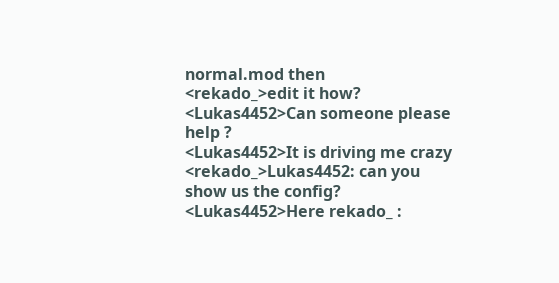normal.mod then
<rekado_>edit it how?
<Lukas4452>Can someone please help ?
<Lukas4452>It is driving me crazy
<rekado_>Lukas4452: can you show us the config?
<Lukas4452>Here rekado_ :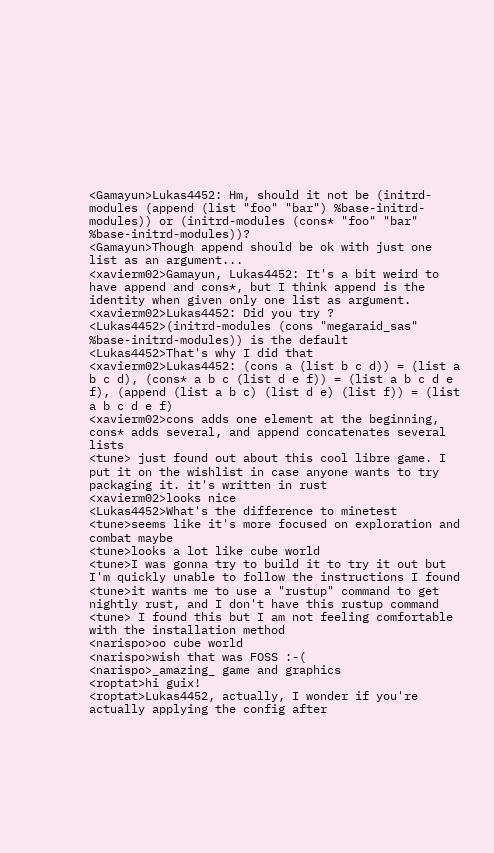<Gamayun>Lukas4452: Hm, should it not be (initrd-modules (append (list "foo" "bar") %base-initrd-modules)) or (initrd-modules (cons* "foo" "bar" %base-initrd-modules))?
<Gamayun>Though append should be ok with just one list as an argument...
<xavierm02>Gamayun, Lukas4452: It's a bit weird to have append and cons*, but I think append is the identity when given only one list as argument.
<xavierm02>Lukas4452: Did you try ?
<Lukas4452>(initrd-modules (cons "megaraid_sas" %base-initrd-modules)) is the default
<Lukas4452>That's why I did that
<xavierm02>Lukas4452: (cons a (list b c d)) = (list a b c d), (cons* a b c (list d e f)) = (list a b c d e f), (append (list a b c) (list d e) (list f)) = (list a b c d e f)
<xavierm02>cons adds one element at the beginning, cons* adds several, and append concatenates several lists
<tune> just found out about this cool libre game. I put it on the wishlist in case anyone wants to try packaging it. it's written in rust
<xavierm02>looks nice
<Lukas4452>What's the difference to minetest
<tune>seems like it's more focused on exploration and combat maybe
<tune>looks a lot like cube world
<tune>I was gonna try to build it to try it out but I'm quickly unable to follow the instructions I found
<tune>it wants me to use a "rustup" command to get nightly rust, and I don't have this rustup command
<tune> I found this but I am not feeling comfortable with the installation method
<narispo>oo cube world
<narispo>wish that was FOSS :-(
<narispo>_amazing_ game and graphics
<roptat>hi guix!
<roptat>Lukas4452, actually, I wonder if you're actually applying the config after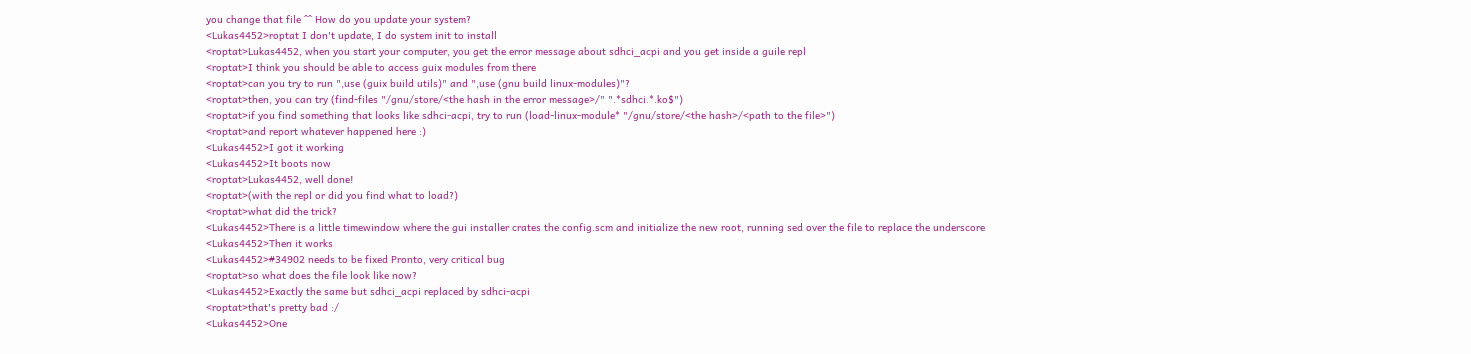you change that file ^^ How do you update your system?
<Lukas4452>roptat I don't update, I do system init to install
<roptat>Lukas4452, when you start your computer, you get the error message about sdhci_acpi and you get inside a guile repl
<roptat>I think you should be able to access guix modules from there
<roptat>can you try to run ",use (guix build utils)" and ",use (gnu build linux-modules)"?
<roptat>then, you can try (find-files "/gnu/store/<the hash in the error message>/" ".*sdhci.*.ko$")
<roptat>if you find something that looks like sdhci-acpi, try to run (load-linux-module* "/gnu/store/<the hash>/<path to the file>")
<roptat>and report whatever happened here :)
<Lukas4452>I got it working
<Lukas4452>It boots now
<roptat>Lukas4452, well done!
<roptat>(with the repl or did you find what to load?)
<roptat>what did the trick?
<Lukas4452>There is a little timewindow where the gui installer crates the config.scm and initialize the new root, running sed over the file to replace the underscore
<Lukas4452>Then it works
<Lukas4452>#34902 needs to be fixed Pronto, very critical bug
<roptat>so what does the file look like now?
<Lukas4452>Exactly the same but sdhci_acpi replaced by sdhci-acpi
<roptat>that's pretty bad :/
<Lukas4452>One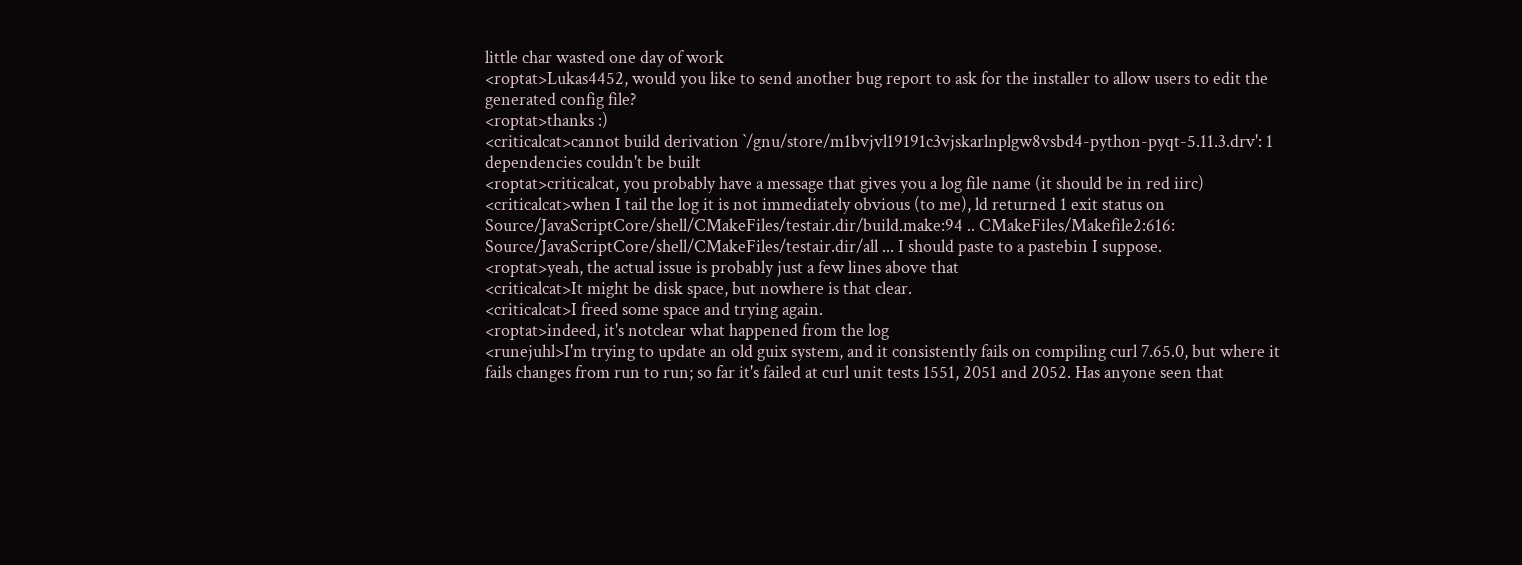little char wasted one day of work
<roptat>Lukas4452, would you like to send another bug report to ask for the installer to allow users to edit the generated config file?
<roptat>thanks :)
<criticalcat>cannot build derivation `/gnu/store/m1bvjvl19191c3vjskarlnplgw8vsbd4-python-pyqt-5.11.3.drv': 1 dependencies couldn't be built
<roptat>criticalcat, you probably have a message that gives you a log file name (it should be in red iirc)
<criticalcat>when I tail the log it is not immediately obvious (to me), ld returned 1 exit status on Source/JavaScriptCore/shell/CMakeFiles/testair.dir/build.make:94 .. CMakeFiles/Makefile2:616: Source/JavaScriptCore/shell/CMakeFiles/testair.dir/all ... I should paste to a pastebin I suppose.
<roptat>yeah, the actual issue is probably just a few lines above that
<criticalcat>It might be disk space, but nowhere is that clear.
<criticalcat>I freed some space and trying again.
<roptat>indeed, it's notclear what happened from the log
<runejuhl>I'm trying to update an old guix system, and it consistently fails on compiling curl 7.65.0, but where it fails changes from run to run; so far it's failed at curl unit tests 1551, 2051 and 2052. Has anyone seen that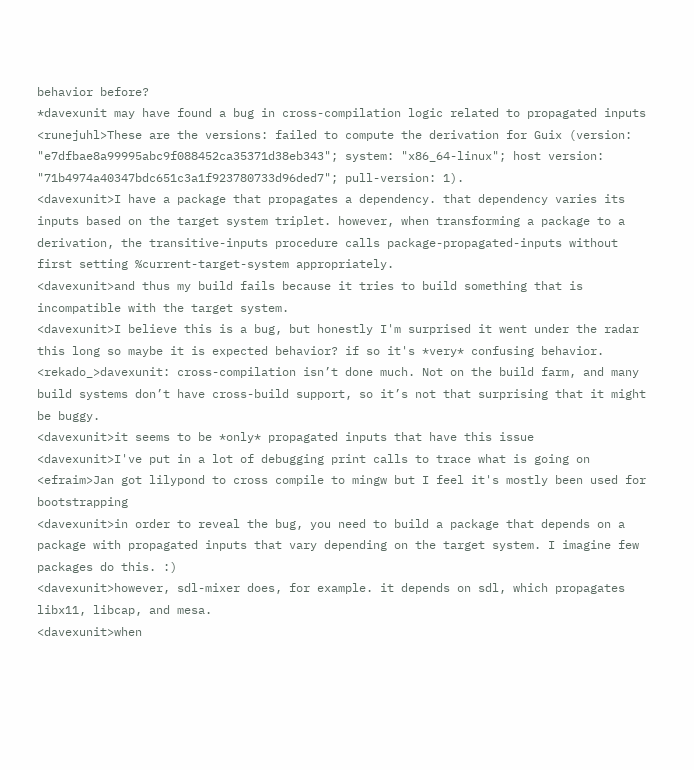behavior before?
*davexunit may have found a bug in cross-compilation logic related to propagated inputs
<runejuhl>These are the versions: failed to compute the derivation for Guix (version: "e7dfbae8a99995abc9f088452ca35371d38eb343"; system: "x86_64-linux"; host version: "71b4974a40347bdc651c3a1f923780733d96ded7"; pull-version: 1).
<davexunit>I have a package that propagates a dependency. that dependency varies its inputs based on the target system triplet. however, when transforming a package to a derivation, the transitive-inputs procedure calls package-propagated-inputs without first setting %current-target-system appropriately.
<davexunit>and thus my build fails because it tries to build something that is incompatible with the target system.
<davexunit>I believe this is a bug, but honestly I'm surprised it went under the radar this long so maybe it is expected behavior? if so it's *very* confusing behavior.
<rekado_>davexunit: cross-compilation isn’t done much. Not on the build farm, and many build systems don’t have cross-build support, so it’s not that surprising that it might be buggy.
<davexunit>it seems to be *only* propagated inputs that have this issue
<davexunit>I've put in a lot of debugging print calls to trace what is going on
<efraim>Jan got lilypond to cross compile to mingw but I feel it's mostly been used for bootstrapping
<davexunit>in order to reveal the bug, you need to build a package that depends on a package with propagated inputs that vary depending on the target system. I imagine few packages do this. :)
<davexunit>however, sdl-mixer does, for example. it depends on sdl, which propagates libx11, libcap, and mesa.
<davexunit>when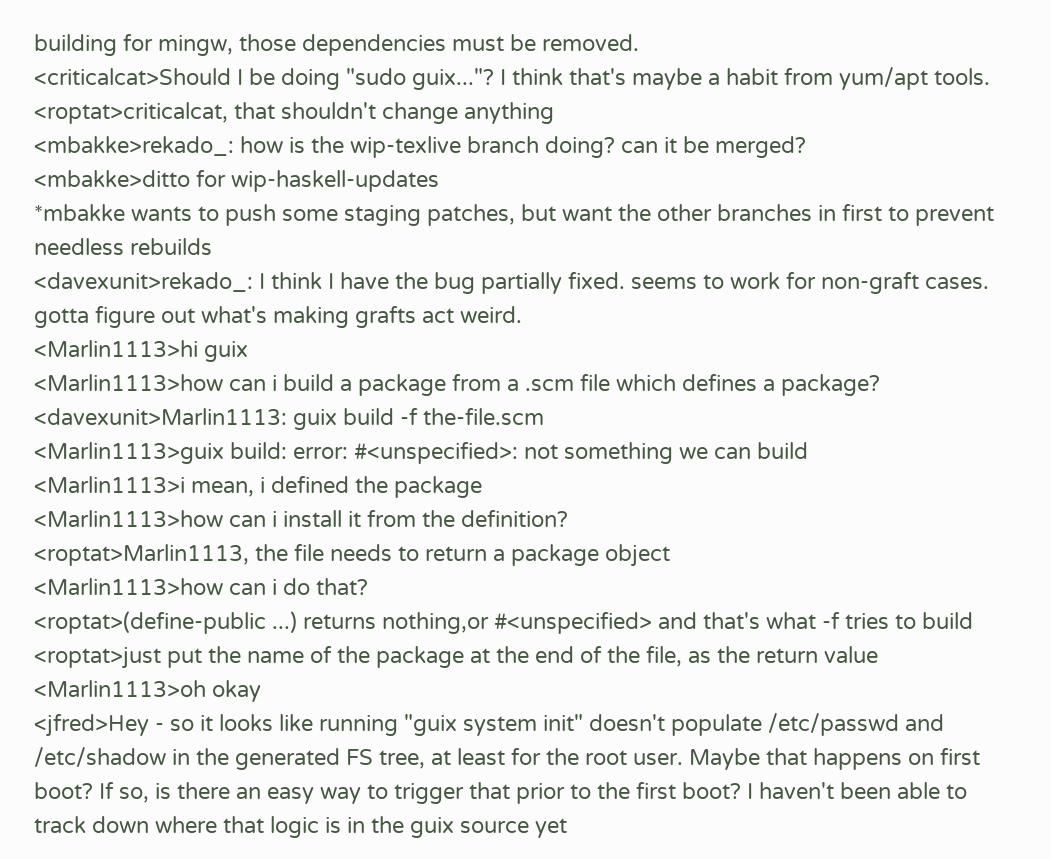building for mingw, those dependencies must be removed.
<criticalcat>Should I be doing "sudo guix..."? I think that's maybe a habit from yum/apt tools.
<roptat>criticalcat, that shouldn't change anything
<mbakke>rekado_: how is the wip-texlive branch doing? can it be merged?
<mbakke>ditto for wip-haskell-updates
*mbakke wants to push some staging patches, but want the other branches in first to prevent needless rebuilds
<davexunit>rekado_: I think I have the bug partially fixed. seems to work for non-graft cases. gotta figure out what's making grafts act weird.
<Marlin1113>hi guix
<Marlin1113>how can i build a package from a .scm file which defines a package?
<davexunit>Marlin1113: guix build -f the-file.scm
<Marlin1113>guix build: error: #<unspecified>: not something we can build
<Marlin1113>i mean, i defined the package
<Marlin1113>how can i install it from the definition?
<roptat>Marlin1113, the file needs to return a package object
<Marlin1113>how can i do that?
<roptat>(define-public ...) returns nothing,or #<unspecified> and that's what -f tries to build
<roptat>just put the name of the package at the end of the file, as the return value
<Marlin1113>oh okay
<jfred>Hey - so it looks like running "guix system init" doesn't populate /etc/passwd and /etc/shadow in the generated FS tree, at least for the root user. Maybe that happens on first boot? If so, is there an easy way to trigger that prior to the first boot? I haven't been able to track down where that logic is in the guix source yet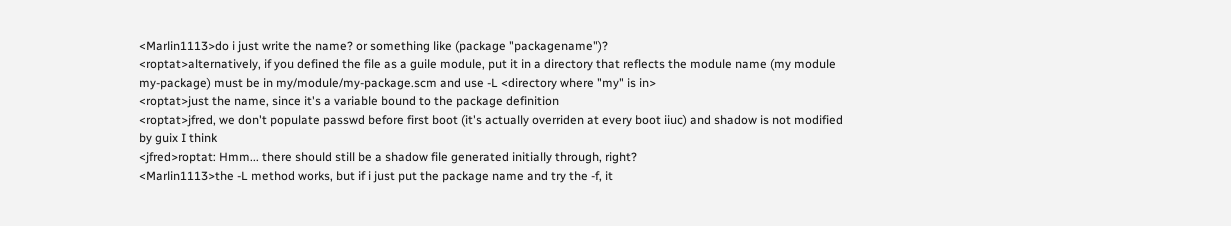<Marlin1113>do i just write the name? or something like (package "packagename")?
<roptat>alternatively, if you defined the file as a guile module, put it in a directory that reflects the module name (my module my-package) must be in my/module/my-package.scm and use -L <directory where "my" is in>
<roptat>just the name, since it's a variable bound to the package definition
<roptat>jfred, we don't populate passwd before first boot (it's actually overriden at every boot iiuc) and shadow is not modified by guix I think
<jfred>roptat: Hmm... there should still be a shadow file generated initially through, right?
<Marlin1113>the -L method works, but if i just put the package name and try the -f, it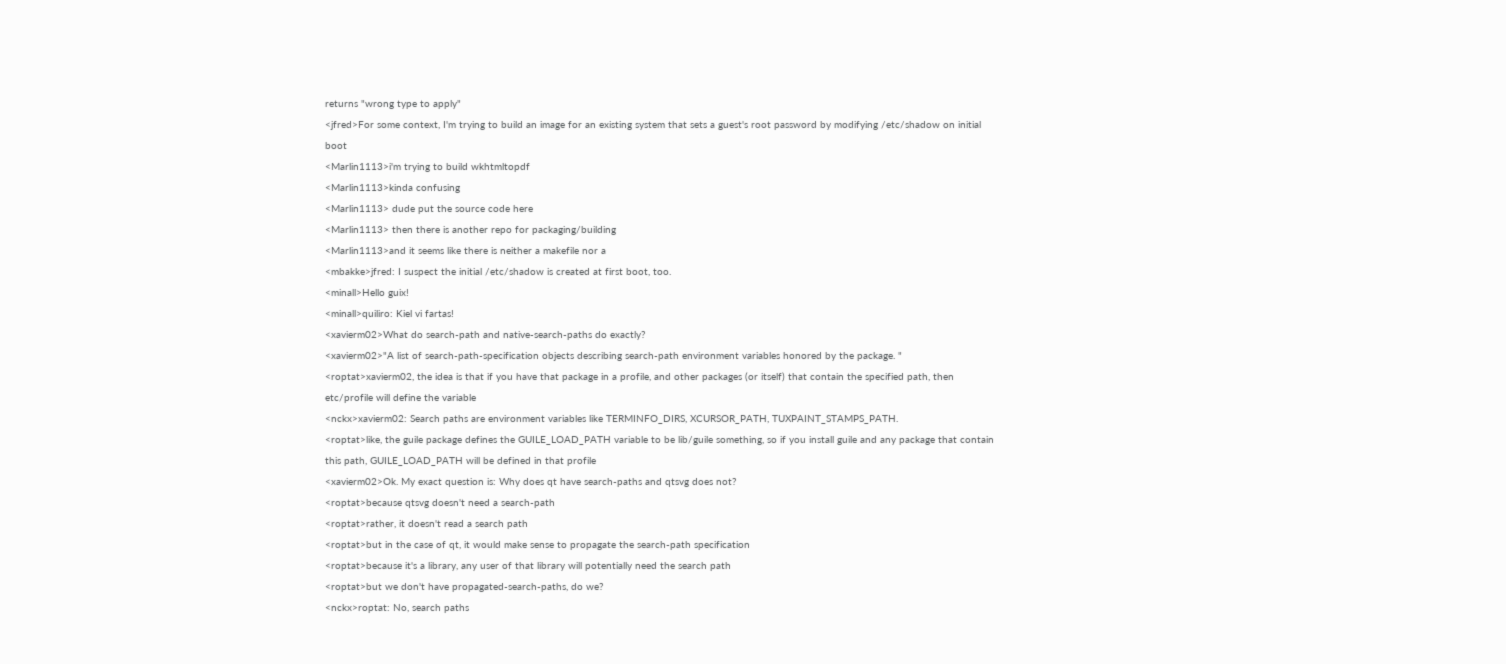returns "wrong type to apply"
<jfred>For some context, I'm trying to build an image for an existing system that sets a guest's root password by modifying /etc/shadow on initial boot
<Marlin1113>i'm trying to build wkhtmltopdf
<Marlin1113>kinda confusing
<Marlin1113> dude put the source code here
<Marlin1113> then there is another repo for packaging/building
<Marlin1113>and it seems like there is neither a makefile nor a
<mbakke>jfred: I suspect the initial /etc/shadow is created at first boot, too.
<minall>Hello guix!
<minall>quiliro: Kiel vi fartas!
<xavierm02>What do search-path and native-search-paths do exactly?
<xavierm02>"A list of search-path-specification objects describing search-path environment variables honored by the package. "
<roptat>xavierm02, the idea is that if you have that package in a profile, and other packages (or itself) that contain the specified path, then etc/profile will define the variable
<nckx>xavierm02: Search paths are environment variables like TERMINFO_DIRS, XCURSOR_PATH, TUXPAINT_STAMPS_PATH.
<roptat>like, the guile package defines the GUILE_LOAD_PATH variable to be lib/guile something, so if you install guile and any package that contain this path, GUILE_LOAD_PATH will be defined in that profile
<xavierm02>Ok. My exact question is: Why does qt have search-paths and qtsvg does not?
<roptat>because qtsvg doesn't need a search-path
<roptat>rather, it doesn't read a search path
<roptat>but in the case of qt, it would make sense to propagate the search-path specification
<roptat>because it's a library, any user of that library will potentially need the search path
<roptat>but we don't have propagated-search-paths, do we?
<nckx>roptat: No, search paths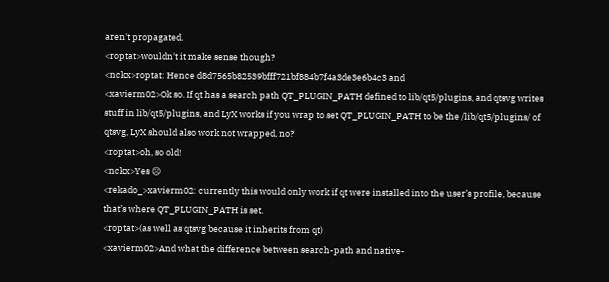aren't propagated.
<roptat>wouldn't it make sense though?
<nckx>roptat: Hence d8d7565b82539bfff721bf884b7f4a3de3e6b4c3 and
<xavierm02>Ok so. If qt has a search path QT_PLUGIN_PATH defined to lib/qt5/plugins, and qtsvg writes stuff in lib/qt5/plugins, and LyX works if you wrap to set QT_PLUGIN_PATH to be the /lib/qt5/plugins/ of qtsvg, LyX should also work not wrapped, no?
<roptat>oh, so old!
<nckx>Yes ☹
<rekado_>xavierm02: currently this would only work if qt were installed into the user’s profile, because that’s where QT_PLUGIN_PATH is set.
<roptat>(as well as qtsvg because it inherits from qt)
<xavierm02>And what the difference between search-path and native-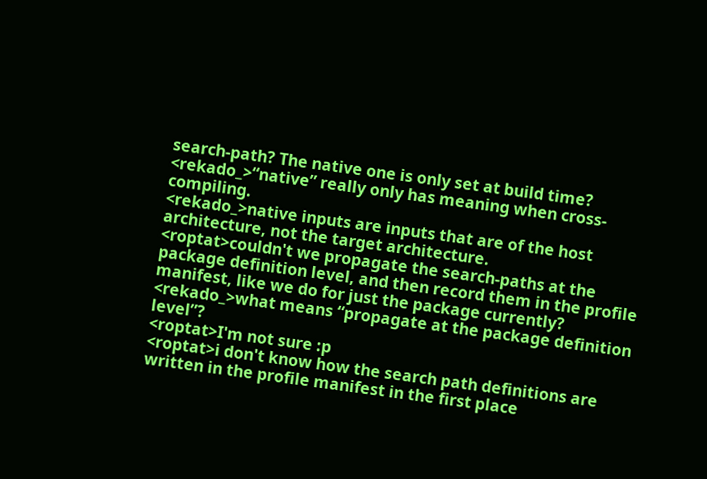search-path? The native one is only set at build time?
<rekado_>“native” really only has meaning when cross-compiling.
<rekado_>native inputs are inputs that are of the host architecture, not the target architecture.
<roptat>couldn't we propagate the search-paths at the package definition level, and then record them in the profile manifest, like we do for just the package currently?
<rekado_>what means “propagate at the package definition level”?
<roptat>I'm not sure :p
<roptat>i don't know how the search path definitions are written in the profile manifest in the first place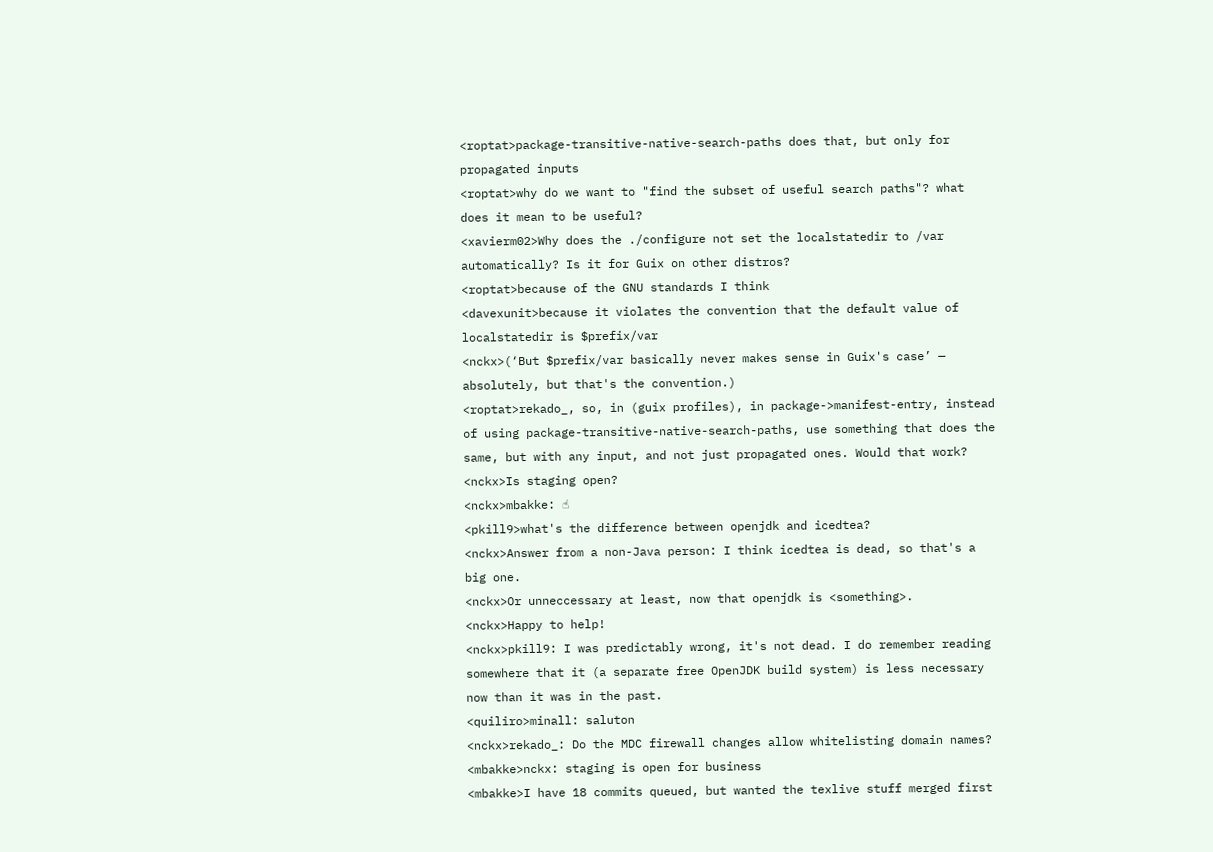<roptat>package-transitive-native-search-paths does that, but only for propagated inputs
<roptat>why do we want to "find the subset of useful search paths"? what does it mean to be useful?
<xavierm02>Why does the ./configure not set the localstatedir to /var automatically? Is it for Guix on other distros?
<roptat>because of the GNU standards I think
<davexunit>because it violates the convention that the default value of localstatedir is $prefix/var
<nckx>(‘But $prefix/var basically never makes sense in Guix's case’ — absolutely, but that's the convention.)
<roptat>rekado_, so, in (guix profiles), in package->manifest-entry, instead of using package-transitive-native-search-paths, use something that does the same, but with any input, and not just propagated ones. Would that work?
<nckx>Is staging open?
<nckx>mbakke: ☝
<pkill9>what's the difference between openjdk and icedtea?
<nckx>Answer from a non-Java person: I think icedtea is dead, so that's a big one.
<nckx>Or unneccessary at least, now that openjdk is <something>.
<nckx>Happy to help!
<nckx>pkill9: I was predictably wrong, it's not dead. I do remember reading somewhere that it (a separate free OpenJDK build system) is less necessary now than it was in the past.
<quiliro>minall: saluton
<nckx>rekado_: Do the MDC firewall changes allow whitelisting domain names?
<mbakke>nckx: staging is open for business
<mbakke>I have 18 commits queued, but wanted the texlive stuff merged first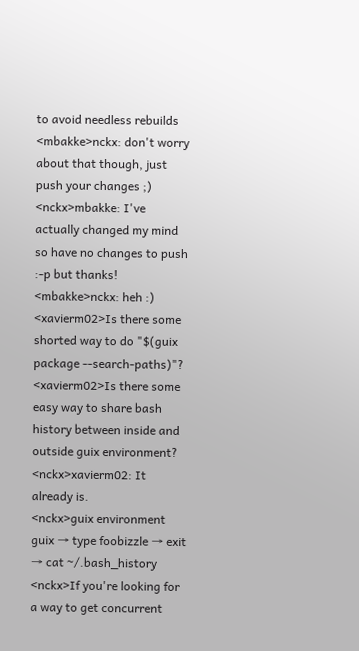to avoid needless rebuilds
<mbakke>nckx: don't worry about that though, just push your changes ;)
<nckx>mbakke: I've actually changed my mind so have no changes to push :-p but thanks!
<mbakke>nckx: heh :)
<xavierm02>Is there some shorted way to do "$(guix package --search-paths)"?
<xavierm02>Is there some easy way to share bash history between inside and outside guix environment?
<nckx>xavierm02: It already is.
<nckx>guix environment guix → type foobizzle → exit → cat ~/.bash_history
<nckx>If you're looking for a way to get concurrent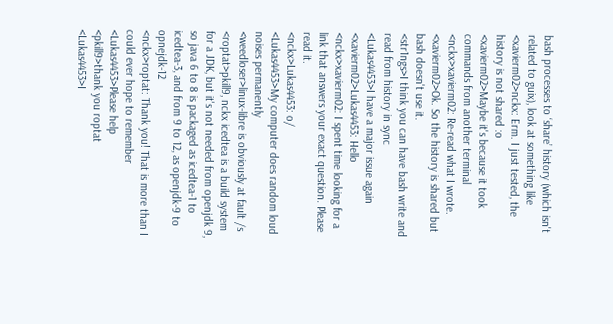bash processes to ‘share’ history (which isn't related to guix), look at something like
<xavierm02>nckx: Erm. I just tested, the history is not shared :o
<xavierm02>Maybe it's because it took commands from another terminal
<nckx>xavierm02: Re-read what I wrote.
<xavierm02>Ok. So the history is shared but bash doesn't use it.
<str1ngs>I think you can have bash write and read from history in sync
<Lukas4453>I have a major issue again
<xavierm02>Lukas4453: Hello
<nckx>xavierm02: I spent time looking for a link that answers your exact question. Please read it.
<nckx>Lukas4453: o/
<Lukas4453>My computer does random loud noises permanently
<weedloser>linux-libre is obviously at fault /s
<roptat>pkill9, nckx icedtea is a build system for a JDK, but it's not needed from openjdk 9, so java 6 to 8 is packaged as icedtea-1 to icedtea-3, and from 9 to 12, as openjdk-9 to opnejdk-12
<nckx>roptat: Thank you! That is more than I could ever hope to remember
<Lukas4453>Please help
<pkill9>thank you roptat
<Lukas4453>I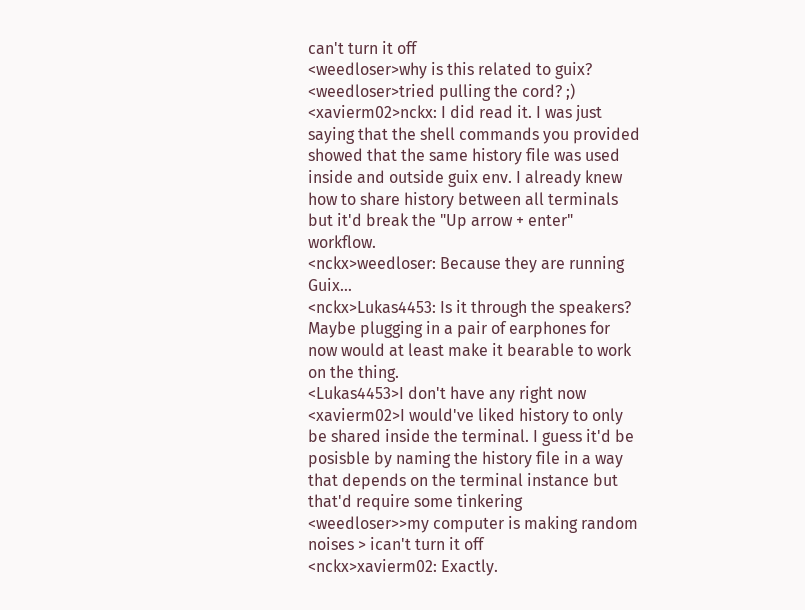can't turn it off
<weedloser>why is this related to guix?
<weedloser>tried pulling the cord? ;)
<xavierm02>nckx: I did read it. I was just saying that the shell commands you provided showed that the same history file was used inside and outside guix env. I already knew how to share history between all terminals but it'd break the "Up arrow + enter" workflow.
<nckx>weedloser: Because they are running Guix…
<nckx>Lukas4453: Is it through the speakers? Maybe plugging in a pair of earphones for now would at least make it bearable to work on the thing.
<Lukas4453>I don't have any right now
<xavierm02>I would've liked history to only be shared inside the terminal. I guess it'd be posisble by naming the history file in a way that depends on the terminal instance but that'd require some tinkering
<weedloser>>my computer is making random noises > ican't turn it off
<nckx>xavierm02: Exactly.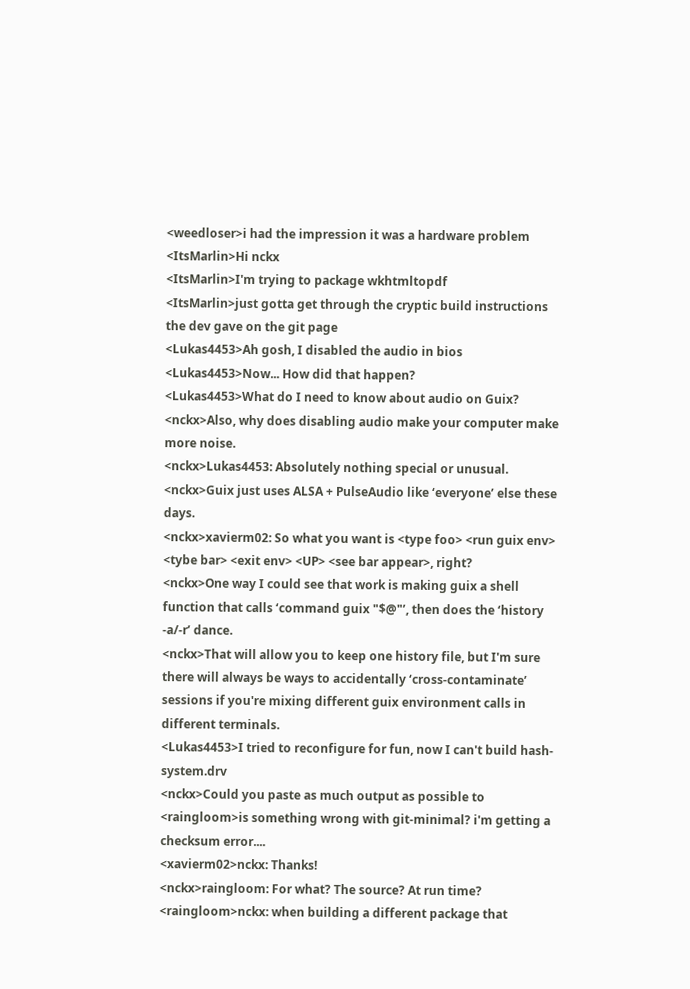<weedloser>i had the impression it was a hardware problem
<ItsMarlin>Hi nckx
<ItsMarlin>I'm trying to package wkhtmltopdf
<ItsMarlin>just gotta get through the cryptic build instructions the dev gave on the git page
<Lukas4453>Ah gosh, I disabled the audio in bios
<Lukas4453>Now... How did that happen?
<Lukas4453>What do I need to know about audio on Guix?
<nckx>Also, why does disabling audio make your computer make more noise.
<nckx>Lukas4453: Absolutely nothing special or unusual.
<nckx>Guix just uses ALSA + PulseAudio like ‘everyone’ else these days.
<nckx>xavierm02: So what you want is <type foo> <run guix env> <tybe bar> <exit env> <UP> <see bar appear>, right?
<nckx>One way I could see that work is making guix a shell function that calls ‘command guix "$@"’, then does the ‘history -a/-r’ dance.
<nckx>That will allow you to keep one history file, but I'm sure there will always be ways to accidentally ‘cross-contaminate’ sessions if you're mixing different guix environment calls in different terminals.
<Lukas4453>I tried to reconfigure for fun, now I can't build hash-system.drv
<nckx>Could you paste as much output as possible to
<raingloom>is something wrong with git-minimal? i'm getting a checksum error....
<xavierm02>nckx: Thanks!
<nckx>raingloom: For what? The source? At run time?
<raingloom>nckx: when building a different package that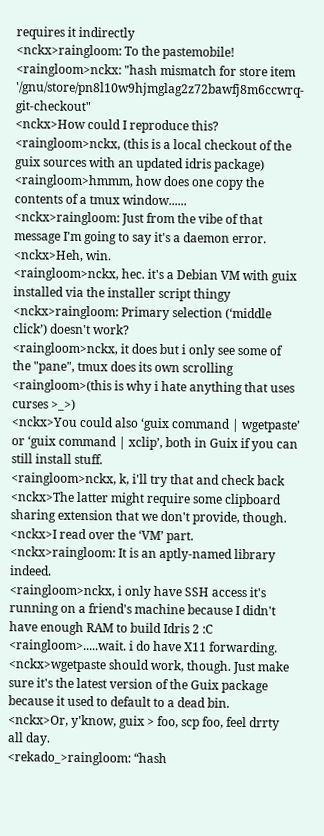requires it indirectly
<nckx>raingloom: To the pastemobile!
<raingloom>nckx: "hash mismatch for store item '/gnu/store/pn8l10w9hjmglag2z72bawfj8m6ccwrq-git-checkout"
<nckx>How could I reproduce this?
<raingloom>nckx, (this is a local checkout of the guix sources with an updated idris package)
<raingloom>hmmm, how does one copy the contents of a tmux window......
<nckx>raingloom: Just from the vibe of that message I'm going to say it's a daemon error.
<nckx>Heh, win.
<raingloom>nckx, hec. it's a Debian VM with guix installed via the installer script thingy
<nckx>raingloom: Primary selection (‘middle click’) doesn't work?
<raingloom>nckx, it does but i only see some of the "pane", tmux does its own scrolling
<raingloom>(this is why i hate anything that uses curses >_>)
<nckx>You could also ‘guix command | wgetpaste’ or ‘guix command | xclip’, both in Guix if you can still install stuff.
<raingloom>nckx, k, i'll try that and check back
<nckx>The latter might require some clipboard sharing extension that we don't provide, though.
<nckx>I read over the ‘VM’ part.
<nckx>raingloom: It is an aptly-named library indeed.
<raingloom>nckx, i only have SSH access it's running on a friend's machine because I didn't have enough RAM to build Idris 2 :C
<raingloom>.....wait. i do have X11 forwarding.
<nckx>wgetpaste should work, though. Just make sure it's the latest version of the Guix package because it used to default to a dead bin.
<nckx>Or, y'know, guix > foo, scp foo, feel drrty all day.
<rekado_>raingloom: “hash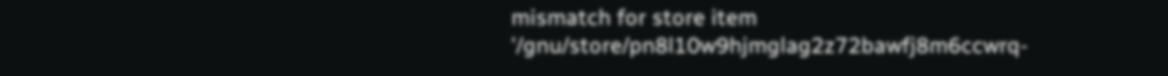mismatch for store item '/gnu/store/pn8l10w9hjmglag2z72bawfj8m6ccwrq-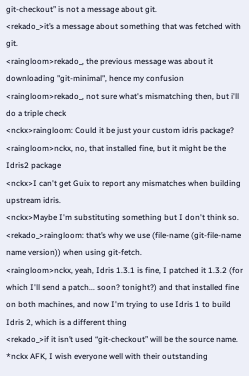git-checkout” is not a message about git.
<rekado_>it’s a message about something that was fetched with git.
<raingloom>rekado_, the previous message was about it downloading "git-minimal", hence my confusion
<raingloom>rekado_, not sure what's mismatching then, but i'll do a triple check
<nckx>raingloom: Could it be just your custom idris package?
<raingloom>nckx, no, that installed fine, but it might be the Idris2 package
<nckx>I can't get Guix to report any mismatches when building upstream idris.
<nckx>Maybe I'm substituting something but I don't think so.
<rekado_>raingloom: that’s why we use (file-name (git-file-name name version)) when using git-fetch.
<raingloom>nckx, yeah, Idris 1.3.1 is fine, I patched it 1.3.2 (for which I'll send a patch... soon? tonight?) and that installed fine on both machines, and now I'm trying to use Idris 1 to build Idris 2, which is a different thing
<rekado_>if it isn’t used “git-checkout” will be the source name.
*nckx AFK, I wish everyone well with their outstanding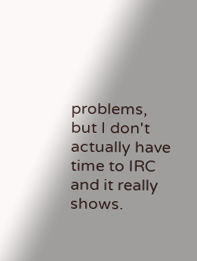problems, but I don't actually have time to IRC and it really shows.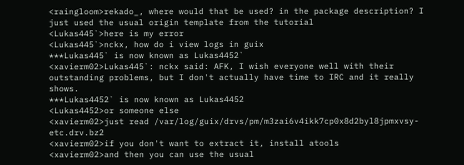<raingloom>rekado_, where would that be used? in the package description? I just used the usual origin template from the tutorial
<Lukas445`>here is my error
<Lukas445`>nckx, how do i view logs in guix
***Lukas445` is now known as Lukas4452`
<xavierm02>Lukas445`: nckx said: AFK, I wish everyone well with their outstanding problems, but I don't actually have time to IRC and it really shows.
***Lukas4452` is now known as Lukas4452
<Lukas4452>or someone else
<xavierm02>just read /var/log/guix/drvs/pm/m3zai6v4ikk7cp0x8d2byl8jpmxvsy-etc.drv.bz2
<xavierm02>if you don't want to extract it, install atools
<xavierm02>and then you can use the usual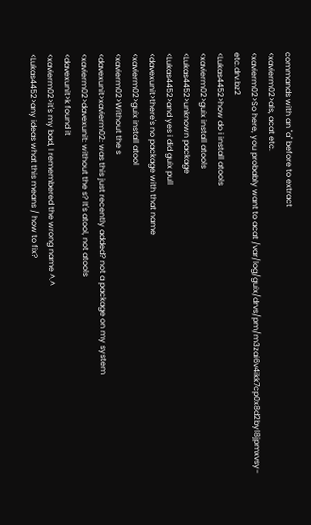commands with an "a" before to extract
<xavierm02>als, acat etc.
<xavierm02>So here, you probably want to acat /var/log/guix/drvs/pm/m3zai6v4ikk7cp0x8d2byl8jpmxvsy-etc.drv.bz2
<Lukas4452>how do i install atools
<xavierm02>guix install atools
<Lukas4452>unknown package
<Lukas4452>and yes i did guix pull
<davexunit>there's no package with that name
<xavierm02>guix install atool
<xavierm02>Without the s
<davexunit>xavierm02: was this just recently added? not a package on my system
<xavierm02>davexunit: without the s? It's atool, not atools
<davexunit>k found it
<xavierm02>it's my bad, I remembered the wrong name ^.^
<Lukas4452>any ideas what this means / how to fix?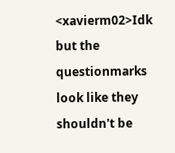<xavierm02>Idk but the questionmarks look like they shouldn't be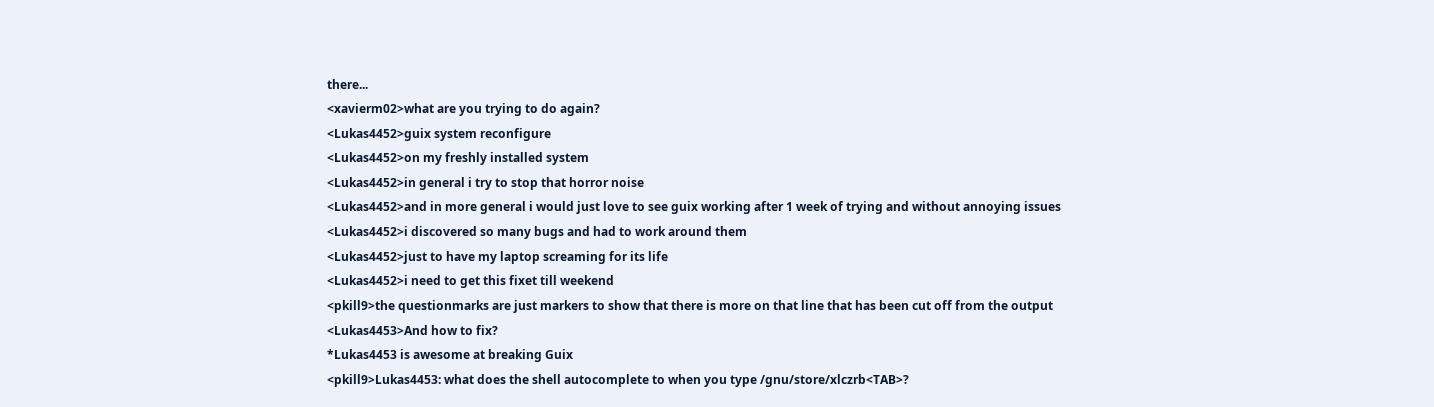there...
<xavierm02>what are you trying to do again?
<Lukas4452>guix system reconfigure
<Lukas4452>on my freshly installed system
<Lukas4452>in general i try to stop that horror noise
<Lukas4452>and in more general i would just love to see guix working after 1 week of trying and without annoying issues
<Lukas4452>i discovered so many bugs and had to work around them
<Lukas4452>just to have my laptop screaming for its life
<Lukas4452>i need to get this fixet till weekend
<pkill9>the questionmarks are just markers to show that there is more on that line that has been cut off from the output
<Lukas4453>And how to fix?
*Lukas4453 is awesome at breaking Guix
<pkill9>Lukas4453: what does the shell autocomplete to when you type /gnu/store/xlczrb<TAB>?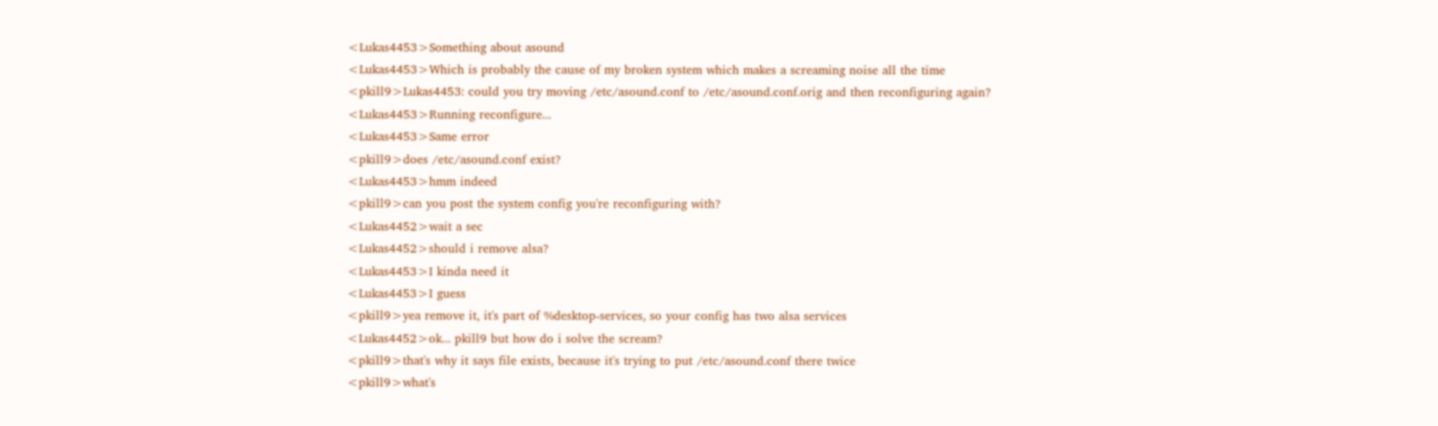<Lukas4453>Something about asound
<Lukas4453>Which is probably the cause of my broken system which makes a screaming noise all the time
<pkill9>Lukas4453: could you try moving /etc/asound.conf to /etc/asound.conf.orig and then reconfiguring again?
<Lukas4453>Running reconfigure...
<Lukas4453>Same error
<pkill9>does /etc/asound.conf exist?
<Lukas4453>hmm indeed
<pkill9>can you post the system config you're reconfiguring with?
<Lukas4452>wait a sec
<Lukas4452>should i remove alsa?
<Lukas4453>I kinda need it
<Lukas4453>I guess
<pkill9>yea remove it, it's part of %desktop-services, so your config has two alsa services
<Lukas4452>ok... pkill9 but how do i solve the scream?
<pkill9>that's why it says file exists, because it's trying to put /etc/asound.conf there twice
<pkill9>what's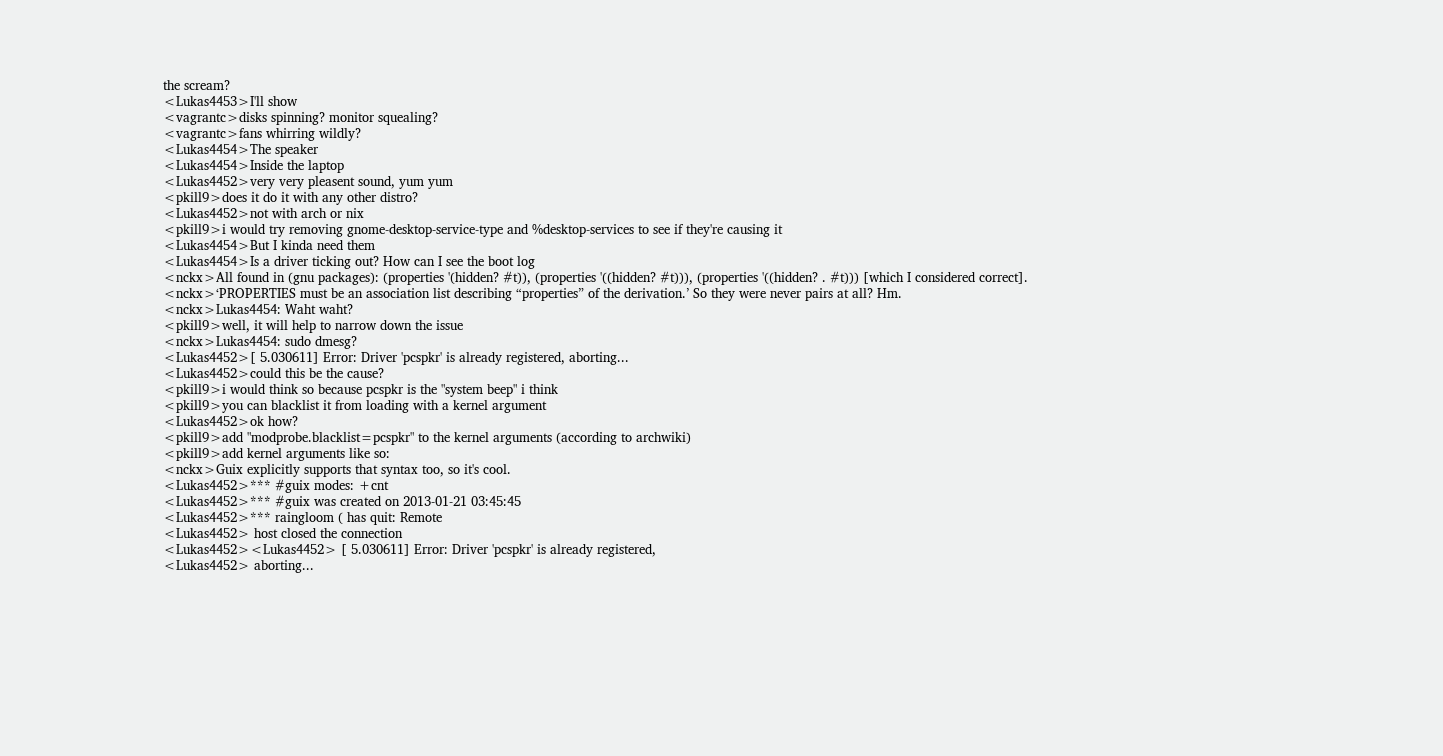the scream?
<Lukas4453>I'll show
<vagrantc>disks spinning? monitor squealing?
<vagrantc>fans whirring wildly?
<Lukas4454>The speaker
<Lukas4454>Inside the laptop
<Lukas4452>very very pleasent sound, yum yum
<pkill9>does it do it with any other distro?
<Lukas4452>not with arch or nix
<pkill9>i would try removing gnome-desktop-service-type and %desktop-services to see if they're causing it
<Lukas4454>But I kinda need them
<Lukas4454>Is a driver ticking out? How can I see the boot log
<nckx>All found in (gnu packages): (properties '(hidden? #t)), (properties '((hidden? #t))), (properties '((hidden? . #t))) [which I considered correct].
<nckx>‘PROPERTIES must be an association list describing “properties” of the derivation.’ So they were never pairs at all? Hm.
<nckx>Lukas4454: Waht waht?
<pkill9>well, it will help to narrow down the issue
<nckx>Lukas4454: sudo dmesg?
<Lukas4452>[ 5.030611] Error: Driver 'pcspkr' is already registered, aborting...
<Lukas4452>could this be the cause?
<pkill9>i would think so because pcspkr is the "system beep" i think
<pkill9>you can blacklist it from loading with a kernel argument
<Lukas4452>ok how?
<pkill9>add "modprobe.blacklist=pcspkr" to the kernel arguments (according to archwiki)
<pkill9>add kernel arguments like so:
<nckx>Guix explicitly supports that syntax too, so it's cool.
<Lukas4452>*** #guix modes: +cnt
<Lukas4452>*** #guix was created on 2013-01-21 03:45:45
<Lukas4452>*** raingloom ( has quit: Remote
<Lukas4452> host closed the connection
<Lukas4452><Lukas4452> [ 5.030611] Error: Driver 'pcspkr' is already registered,
<Lukas4452> aborting...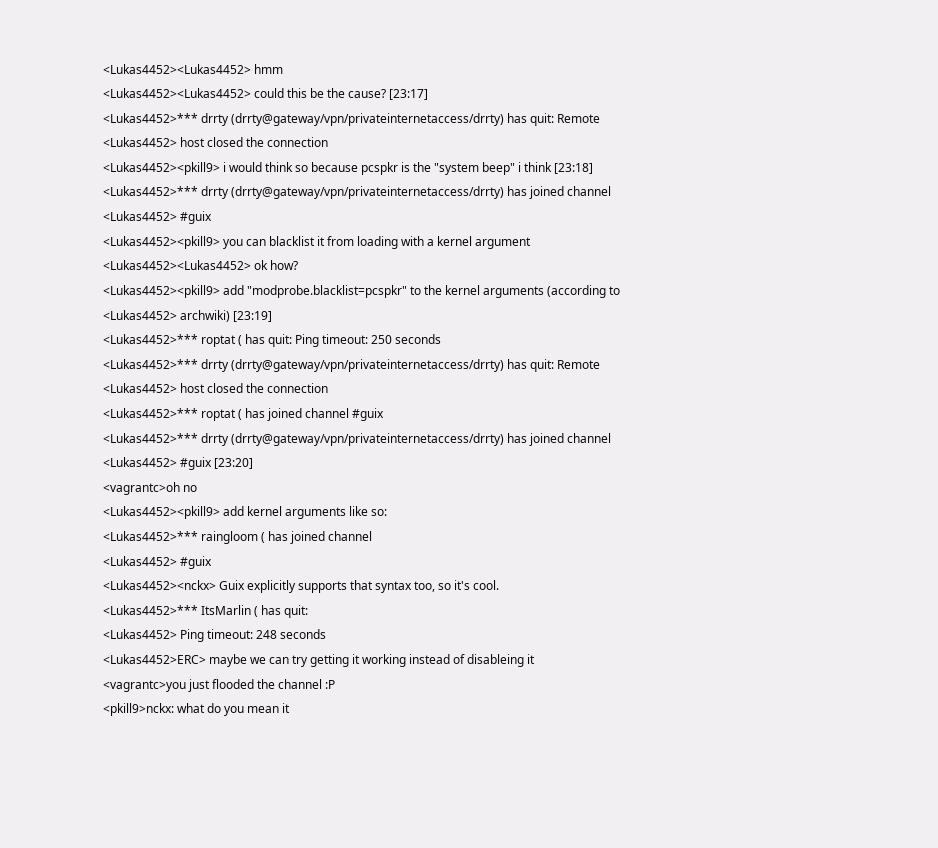<Lukas4452><Lukas4452> hmm
<Lukas4452><Lukas4452> could this be the cause? [23:17]
<Lukas4452>*** drrty (drrty@gateway/vpn/privateinternetaccess/drrty) has quit: Remote
<Lukas4452> host closed the connection
<Lukas4452><pkill9> i would think so because pcspkr is the "system beep" i think [23:18]
<Lukas4452>*** drrty (drrty@gateway/vpn/privateinternetaccess/drrty) has joined channel
<Lukas4452> #guix
<Lukas4452><pkill9> you can blacklist it from loading with a kernel argument
<Lukas4452><Lukas4452> ok how?
<Lukas4452><pkill9> add "modprobe.blacklist=pcspkr" to the kernel arguments (according to
<Lukas4452> archwiki) [23:19]
<Lukas4452>*** roptat ( has quit: Ping timeout: 250 seconds
<Lukas4452>*** drrty (drrty@gateway/vpn/privateinternetaccess/drrty) has quit: Remote
<Lukas4452> host closed the connection
<Lukas4452>*** roptat ( has joined channel #guix
<Lukas4452>*** drrty (drrty@gateway/vpn/privateinternetaccess/drrty) has joined channel
<Lukas4452> #guix [23:20]
<vagrantc>oh no
<Lukas4452><pkill9> add kernel arguments like so:
<Lukas4452>*** raingloom ( has joined channel
<Lukas4452> #guix
<Lukas4452><nckx> Guix explicitly supports that syntax too, so it's cool.
<Lukas4452>*** ItsMarlin ( has quit:
<Lukas4452> Ping timeout: 248 seconds
<Lukas4452>ERC> maybe we can try getting it working instead of disableing it
<vagrantc>you just flooded the channel :P
<pkill9>nckx: what do you mean it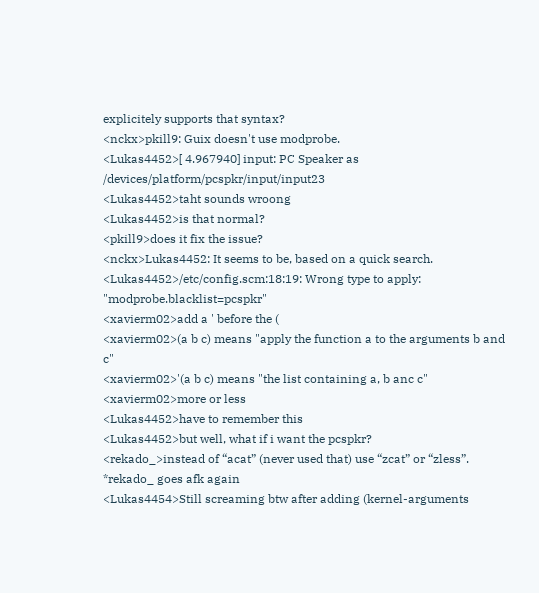explicitely supports that syntax?
<nckx>pkill9: Guix doesn't use modprobe.
<Lukas4452>[ 4.967940] input: PC Speaker as /devices/platform/pcspkr/input/input23
<Lukas4452>taht sounds wroong
<Lukas4452>is that normal?
<pkill9>does it fix the issue?
<nckx>Lukas4452: It seems to be, based on a quick search.
<Lukas4452>/etc/config.scm:18:19: Wrong type to apply: "modprobe.blacklist=pcspkr"
<xavierm02>add a ' before the (
<xavierm02>(a b c) means "apply the function a to the arguments b and c"
<xavierm02>'(a b c) means "the list containing a, b anc c"
<xavierm02>more or less
<Lukas4452>have to remember this
<Lukas4452>but well, what if i want the pcspkr?
<rekado_>instead of “acat” (never used that) use “zcat” or “zless”.
*rekado_ goes afk again
<Lukas4454>Still screaming btw after adding (kernel-arguments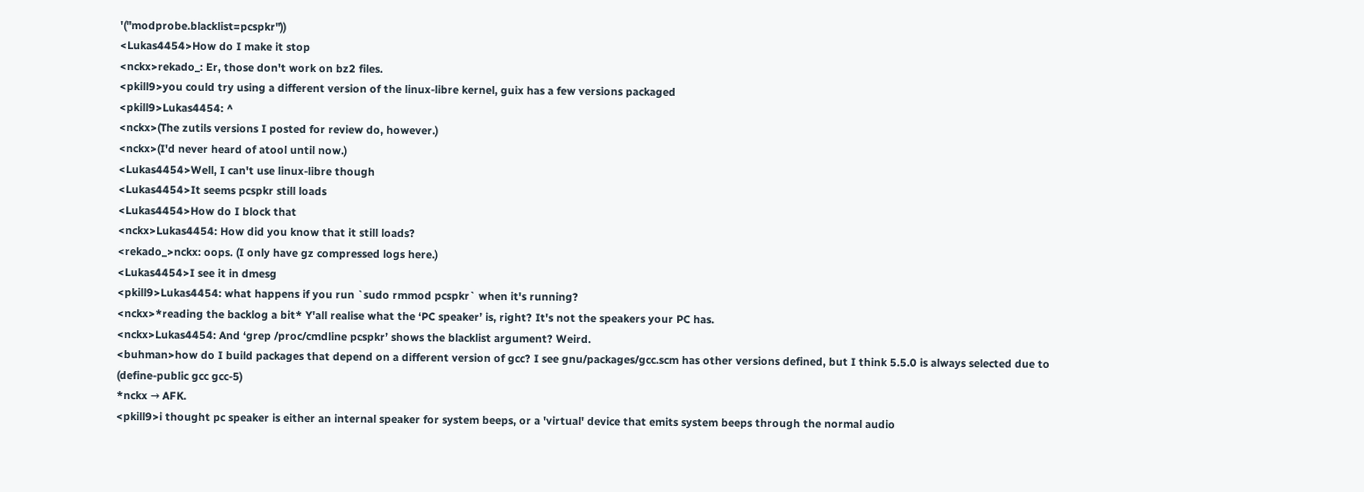'("modprobe.blacklist=pcspkr"))
<Lukas4454>How do I make it stop
<nckx>rekado_: Er, those don't work on bz2 files.
<pkill9>you could try using a different version of the linux-libre kernel, guix has a few versions packaged
<pkill9>Lukas4454: ^
<nckx>(The zutils versions I posted for review do, however.)
<nckx>(I'd never heard of atool until now.)
<Lukas4454>Well, I can't use linux-libre though
<Lukas4454>It seems pcspkr still loads
<Lukas4454>How do I block that
<nckx>Lukas4454: How did you know that it still loads?
<rekado_>nckx: oops. (I only have gz compressed logs here.)
<Lukas4454>I see it in dmesg
<pkill9>Lukas4454: what happens if you run `sudo rmmod pcspkr` when it's running?
<nckx>*reading the backlog a bit* Y'all realise what the ‘PC speaker’ is, right? It's not the speakers your PC has.
<nckx>Lukas4454: And ‘grep /proc/cmdline pcspkr’ shows the blacklist argument? Weird.
<buhman>how do I build packages that depend on a different version of gcc? I see gnu/packages/gcc.scm has other versions defined, but I think 5.5.0 is always selected due to (define-public gcc gcc-5)
*nckx → AFK.
<pkill9>i thought pc speaker is either an internal speaker for system beeps, or a 'virtual' device that emits system beeps through the normal audio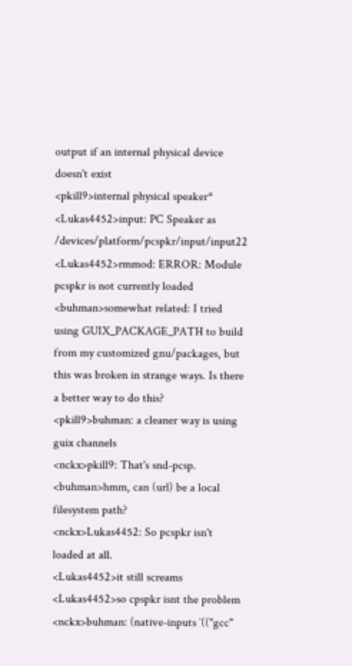output if an internal physical device doesn't exist
<pkill9>internal physical speaker*
<Lukas4452>input: PC Speaker as /devices/platform/pcspkr/input/input22
<Lukas4452>rmmod: ERROR: Module pcspkr is not currently loaded
<buhman>somewhat related: I tried using GUIX_PACKAGE_PATH to build from my customized gnu/packages, but this was broken in strange ways. Is there a better way to do this?
<pkill9>buhman: a cleaner way is using guix channels
<nckx>pkill9: That's snd-pcsp.
<buhman>hmm, can (url) be a local filesystem path?
<nckx>Lukas4452: So pcspkr isn't loaded at all.
<Lukas4452>it still screams
<Lukas4452>so cpspkr isnt the problem
<nckx>buhman: (native-inputs `(("gcc"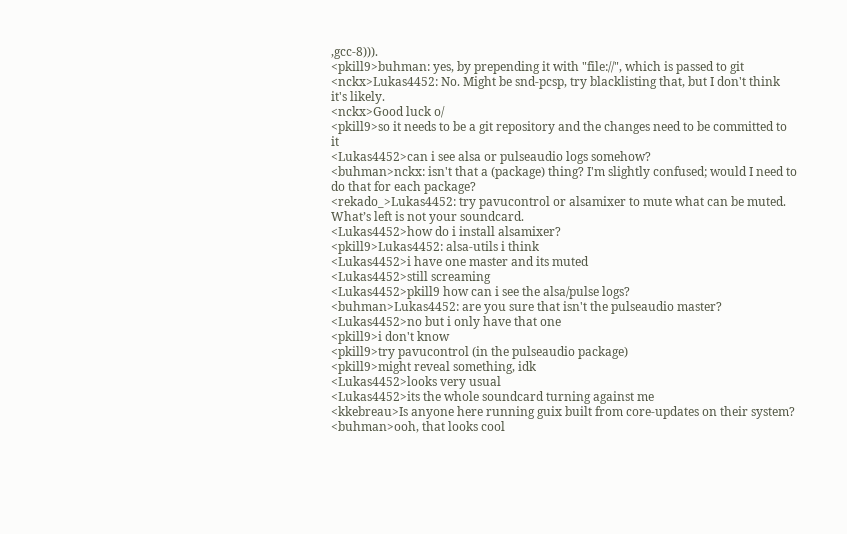,gcc-8))).
<pkill9>buhman: yes, by prepending it with "file://", which is passed to git
<nckx>Lukas4452: No. Might be snd-pcsp, try blacklisting that, but I don't think it's likely.
<nckx>Good luck o/
<pkill9>so it needs to be a git repository and the changes need to be committed to it
<Lukas4452>can i see alsa or pulseaudio logs somehow?
<buhman>nckx: isn't that a (package) thing? I'm slightly confused; would I need to do that for each package?
<rekado_>Lukas4452: try pavucontrol or alsamixer to mute what can be muted. What’s left is not your soundcard.
<Lukas4452>how do i install alsamixer?
<pkill9>Lukas4452: alsa-utils i think
<Lukas4452>i have one master and its muted
<Lukas4452>still screaming
<Lukas4452>pkill9 how can i see the alsa/pulse logs?
<buhman>Lukas4452: are you sure that isn't the pulseaudio master?
<Lukas4452>no but i only have that one
<pkill9>i don't know
<pkill9>try pavucontrol (in the pulseaudio package)
<pkill9>might reveal something, idk
<Lukas4452>looks very usual
<Lukas4452>its the whole soundcard turning against me
<kkebreau>Is anyone here running guix built from core-updates on their system?
<buhman>ooh, that looks cool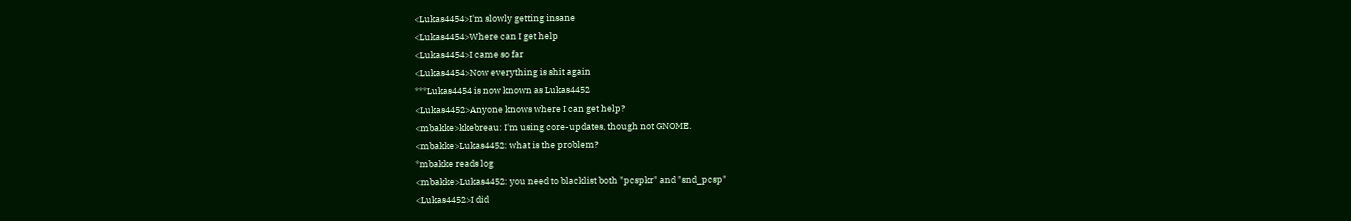<Lukas4454>I'm slowly getting insane
<Lukas4454>Where can I get help
<Lukas4454>I came so far
<Lukas4454>Now everything is shit again
***Lukas4454 is now known as Lukas4452
<Lukas4452>Anyone knows where I can get help?
<mbakke>kkebreau: I'm using core-updates, though not GNOME.
<mbakke>Lukas4452: what is the problem?
*mbakke reads log
<mbakke>Lukas4452: you need to blacklist both "pcspkr" and "snd_pcsp"
<Lukas4452>I did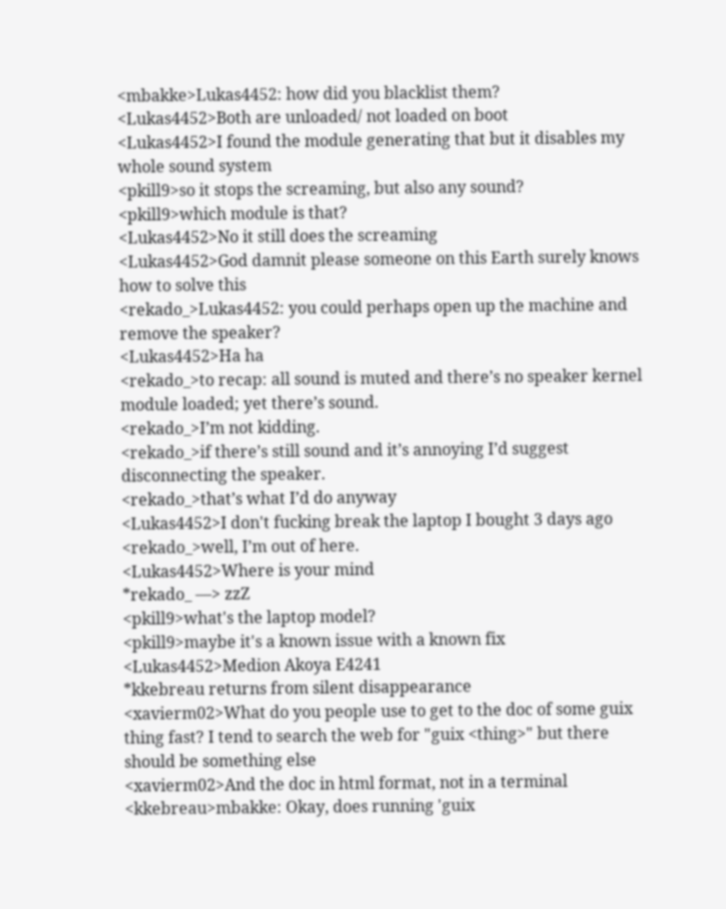<mbakke>Lukas4452: how did you blacklist them?
<Lukas4452>Both are unloaded/ not loaded on boot
<Lukas4452>I found the module generating that but it disables my whole sound system
<pkill9>so it stops the screaming, but also any sound?
<pkill9>which module is that?
<Lukas4452>No it still does the screaming
<Lukas4452>God damnit please someone on this Earth surely knows how to solve this
<rekado_>Lukas4452: you could perhaps open up the machine and remove the speaker?
<Lukas4452>Ha ha
<rekado_>to recap: all sound is muted and there’s no speaker kernel module loaded; yet there’s sound.
<rekado_>I’m not kidding.
<rekado_>if there’s still sound and it’s annoying I’d suggest disconnecting the speaker.
<rekado_>that’s what I’d do anyway
<Lukas4452>I don't fucking break the laptop I bought 3 days ago
<rekado_>well, I’m out of here.
<Lukas4452>Where is your mind
*rekado_ —> zzZ
<pkill9>what's the laptop model?
<pkill9>maybe it's a known issue with a known fix
<Lukas4452>Medion Akoya E4241
*kkebreau returns from silent disappearance
<xavierm02>What do you people use to get to the doc of some guix thing fast? I tend to search the web for "guix <thing>" but there should be something else
<xavierm02>And the doc in html format, not in a terminal
<kkebreau>mbakke: Okay, does running 'guix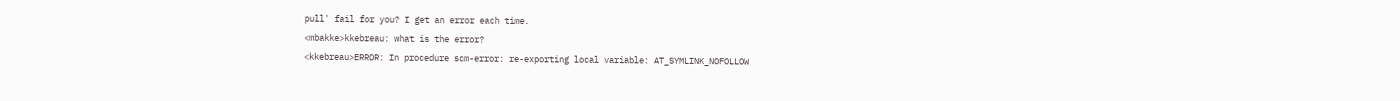pull' fail for you? I get an error each time.
<mbakke>kkebreau: what is the error?
<kkebreau>ERROR: In procedure scm-error: re-exporting local variable: AT_SYMLINK_NOFOLLOW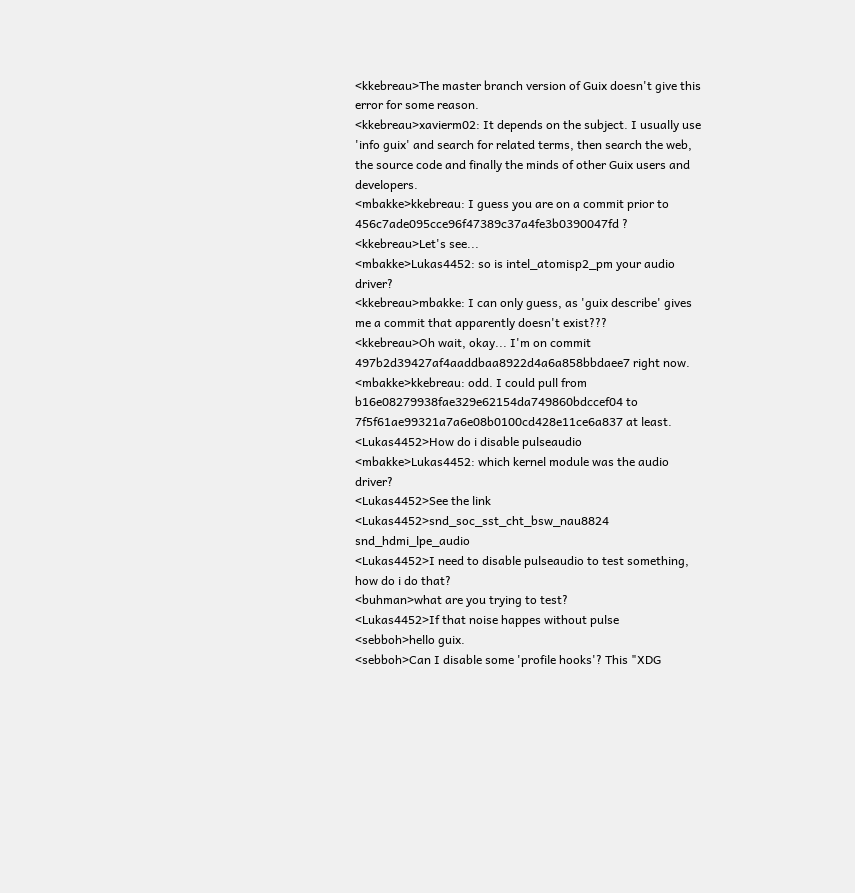<kkebreau>The master branch version of Guix doesn't give this error for some reason.
<kkebreau>xavierm02: It depends on the subject. I usually use 'info guix' and search for related terms, then search the web, the source code and finally the minds of other Guix users and developers.
<mbakke>kkebreau: I guess you are on a commit prior to 456c7ade095cce96f47389c37a4fe3b0390047fd ?
<kkebreau>Let's see...
<mbakke>Lukas4452: so is intel_atomisp2_pm your audio driver?
<kkebreau>mbakke: I can only guess, as 'guix describe' gives me a commit that apparently doesn't exist???
<kkebreau>Oh wait, okay... I'm on commit 497b2d39427af4aaddbaa8922d4a6a858bbdaee7 right now.
<mbakke>kkebreau: odd. I could pull from b16e08279938fae329e62154da749860bdccef04 to 7f5f61ae99321a7a6e08b0100cd428e11ce6a837 at least.
<Lukas4452>How do i disable pulseaudio
<mbakke>Lukas4452: which kernel module was the audio driver?
<Lukas4452>See the link
<Lukas4452>snd_soc_sst_cht_bsw_nau8824 snd_hdmi_lpe_audio
<Lukas4452>I need to disable pulseaudio to test something, how do i do that?
<buhman>what are you trying to test?
<Lukas4452>If that noise happes without pulse
<sebboh>hello guix.
<sebboh>Can I disable some 'profile hooks'? This "XDG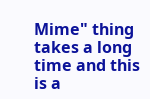Mime" thing takes a long time and this is a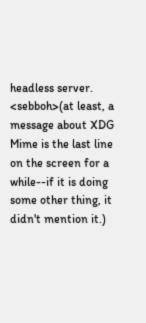headless server.
<sebboh>(at least, a message about XDG Mime is the last line on the screen for a while--if it is doing some other thing, it didn't mention it.)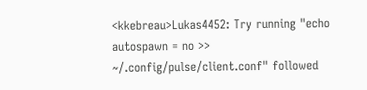<kkebreau>Lukas4452: Try running "echo autospawn = no >> ~/.config/pulse/client.conf" followed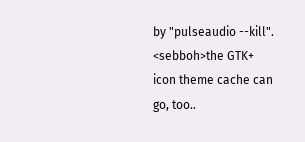by "pulseaudio --kill".
<sebboh>the GTK+ icon theme cache can go, too..